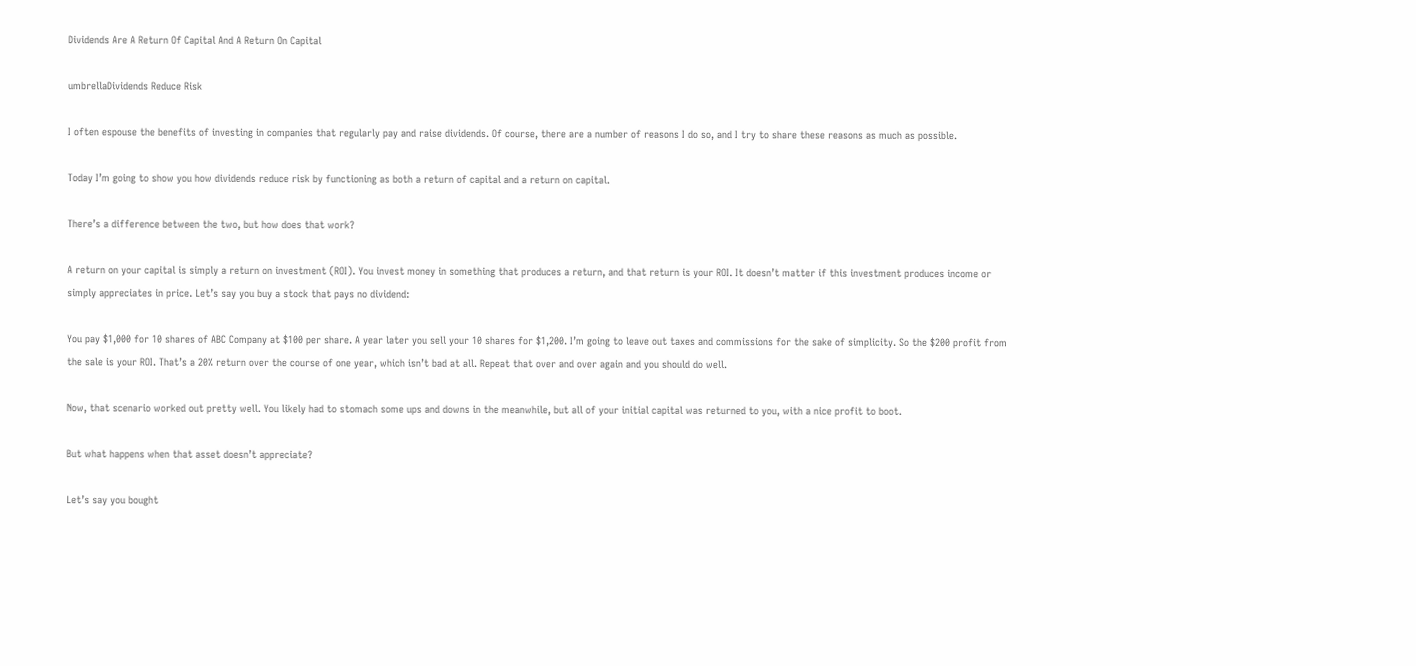Dividends Are A Return Of Capital And A Return On Capital

umbrellaDividends Reduce Risk

I often espouse the benefits of investing in companies that regularly pay and raise dividends. Of course, there are a number of reasons I do so, and I try to share these reasons as much as possible.

Today I’m going to show you how dividends reduce risk by functioning as both a return of capital and a return on capital.

There’s a difference between the two, but how does that work?

A return on your capital is simply a return on investment (ROI). You invest money in something that produces a return, and that return is your ROI. It doesn’t matter if this investment produces income or simply appreciates in price. Let’s say you buy a stock that pays no dividend:

You pay $1,000 for 10 shares of ABC Company at $100 per share. A year later you sell your 10 shares for $1,200. I’m going to leave out taxes and commissions for the sake of simplicity. So the $200 profit from the sale is your ROI. That’s a 20% return over the course of one year, which isn’t bad at all. Repeat that over and over again and you should do well.

Now, that scenario worked out pretty well. You likely had to stomach some ups and downs in the meanwhile, but all of your initial capital was returned to you, with a nice profit to boot.

But what happens when that asset doesn’t appreciate?

Let’s say you bought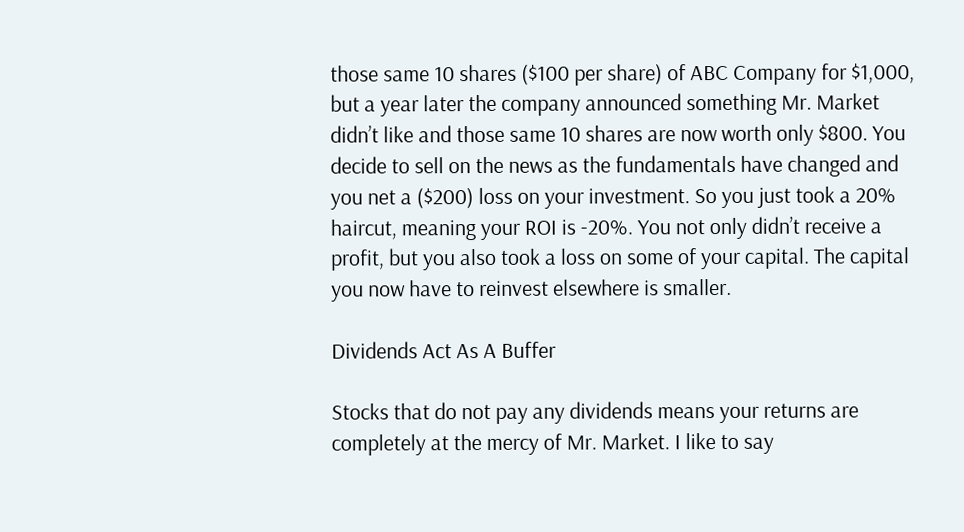those same 10 shares ($100 per share) of ABC Company for $1,000, but a year later the company announced something Mr. Market didn’t like and those same 10 shares are now worth only $800. You decide to sell on the news as the fundamentals have changed and you net a ($200) loss on your investment. So you just took a 20% haircut, meaning your ROI is -20%. You not only didn’t receive a profit, but you also took a loss on some of your capital. The capital you now have to reinvest elsewhere is smaller.

Dividends Act As A Buffer

Stocks that do not pay any dividends means your returns are completely at the mercy of Mr. Market. I like to say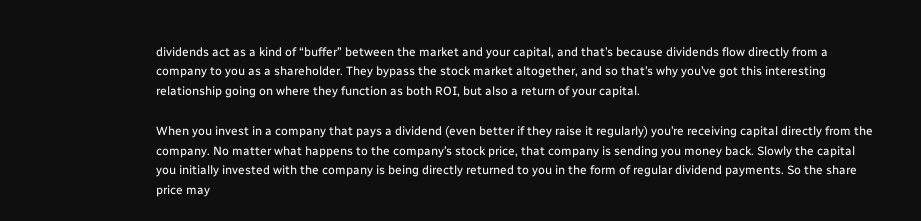dividends act as a kind of “buffer” between the market and your capital, and that’s because dividends flow directly from a company to you as a shareholder. They bypass the stock market altogether, and so that’s why you’ve got this interesting relationship going on where they function as both ROI, but also a return of your capital.

When you invest in a company that pays a dividend (even better if they raise it regularly) you’re receiving capital directly from the company. No matter what happens to the company’s stock price, that company is sending you money back. Slowly the capital you initially invested with the company is being directly returned to you in the form of regular dividend payments. So the share price may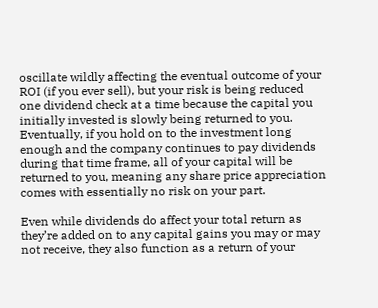oscillate wildly affecting the eventual outcome of your ROI (if you ever sell), but your risk is being reduced one dividend check at a time because the capital you initially invested is slowly being returned to you. Eventually, if you hold on to the investment long enough and the company continues to pay dividends during that time frame, all of your capital will be returned to you, meaning any share price appreciation comes with essentially no risk on your part.

Even while dividends do affect your total return as they’re added on to any capital gains you may or may not receive, they also function as a return of your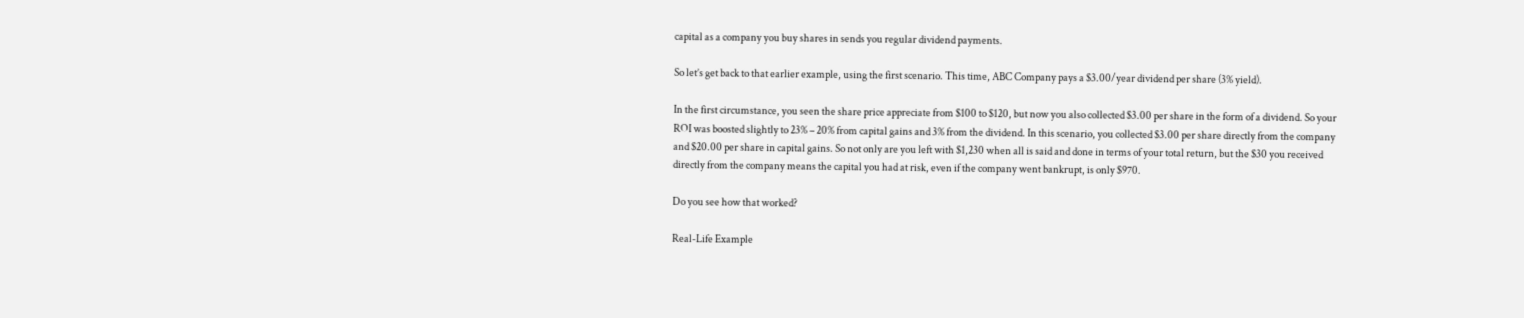capital as a company you buy shares in sends you regular dividend payments.

So let’s get back to that earlier example, using the first scenario. This time, ABC Company pays a $3.00/year dividend per share (3% yield).

In the first circumstance, you seen the share price appreciate from $100 to $120, but now you also collected $3.00 per share in the form of a dividend. So your ROI was boosted slightly to 23% – 20% from capital gains and 3% from the dividend. In this scenario, you collected $3.00 per share directly from the company and $20.00 per share in capital gains. So not only are you left with $1,230 when all is said and done in terms of your total return, but the $30 you received directly from the company means the capital you had at risk, even if the company went bankrupt, is only $970.

Do you see how that worked?

Real-Life Example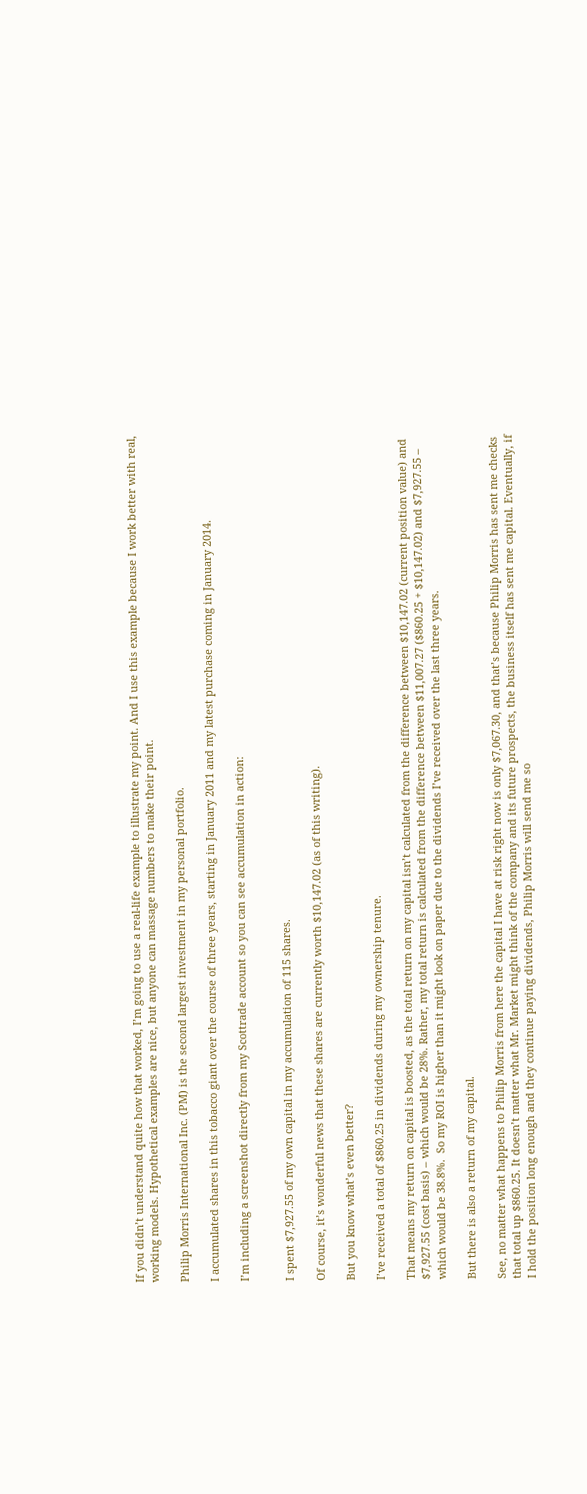If you didn’t understand quite how that worked, I’m going to use a real-life example to illustrate my point. And I use this example because I work better with real, working models. Hypothetical examples are nice, but anyone can massage numbers to make their point.

Philip Morris International Inc. (PM) is the second largest investment in my personal portfolio.

I accumulated shares in this tobacco giant over the course of three years, starting in January 2011 and my latest purchase coming in January 2014.

I’m including a screenshot directly from my Scottrade account so you can see accumulation in action:


I spent $7,927.55 of my own capital in my accumulation of 115 shares.

Of course, it’s wonderful news that these shares are currently worth $10,147.02 (as of this writing).

But you know what’s even better?

I’ve received a total of $860.25 in dividends during my ownership tenure.

That means my return on capital is boosted, as the total return on my capital isn’t calculated from the difference between $10,147.02 (current position value) and $7,927.55 (cost basis) – which would be 28%. Rather, my total return is calculated from the difference between $11,007.27 ($860.25 + $10,147.02) and $7,927.55 – which would be 38.8%.  So my ROI is higher than it might look on paper due to the dividends I’ve received over the last three years.

But there is also a return of my capital.

See, no matter what happens to Philip Morris from here the capital I have at risk right now is only $7,067.30, and that’s because Philip Morris has sent me checks that total up $860.25. It doesn’t matter what Mr. Market might think of the company and its future prospects, the business itself has sent me capital. Eventually, if I hold the position long enough and they continue paying dividends, Philip Morris will send me so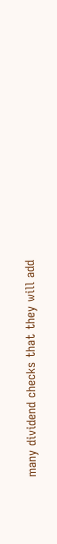many dividend checks that they will add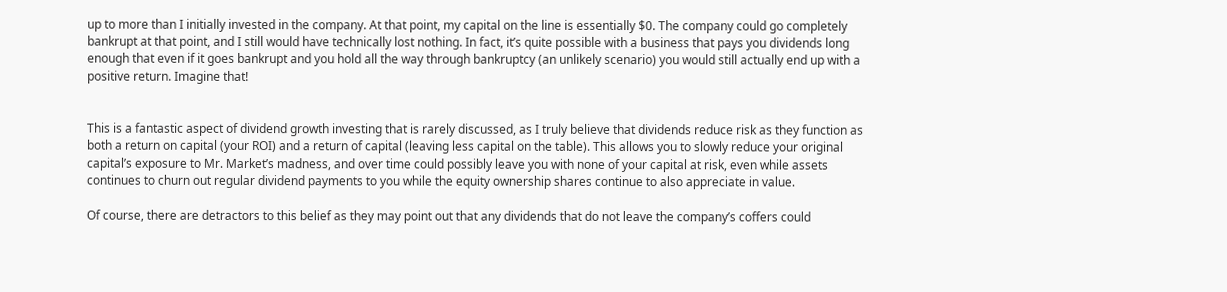up to more than I initially invested in the company. At that point, my capital on the line is essentially $0. The company could go completely bankrupt at that point, and I still would have technically lost nothing. In fact, it’s quite possible with a business that pays you dividends long enough that even if it goes bankrupt and you hold all the way through bankruptcy (an unlikely scenario) you would still actually end up with a positive return. Imagine that!


This is a fantastic aspect of dividend growth investing that is rarely discussed, as I truly believe that dividends reduce risk as they function as both a return on capital (your ROI) and a return of capital (leaving less capital on the table). This allows you to slowly reduce your original capital’s exposure to Mr. Market’s madness, and over time could possibly leave you with none of your capital at risk, even while assets continues to churn out regular dividend payments to you while the equity ownership shares continue to also appreciate in value.

Of course, there are detractors to this belief as they may point out that any dividends that do not leave the company’s coffers could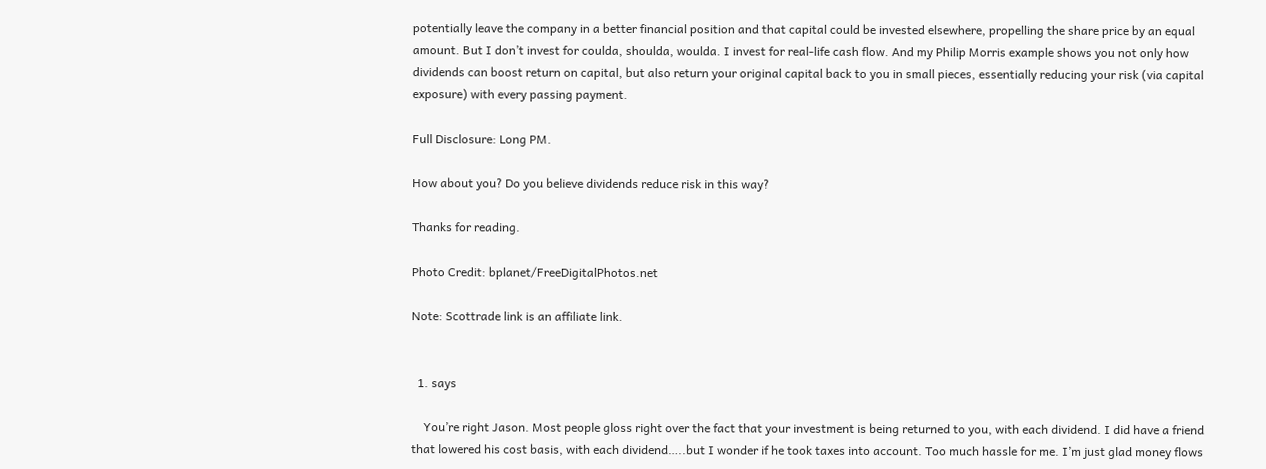potentially leave the company in a better financial position and that capital could be invested elsewhere, propelling the share price by an equal amount. But I don’t invest for coulda, shoulda, woulda. I invest for real-life cash flow. And my Philip Morris example shows you not only how dividends can boost return on capital, but also return your original capital back to you in small pieces, essentially reducing your risk (via capital exposure) with every passing payment.

Full Disclosure: Long PM.

How about you? Do you believe dividends reduce risk in this way?

Thanks for reading.

Photo Credit: bplanet/FreeDigitalPhotos.net

Note: Scottrade link is an affiliate link.


  1. says

    You’re right Jason. Most people gloss right over the fact that your investment is being returned to you, with each dividend. I did have a friend that lowered his cost basis, with each dividend…..but I wonder if he took taxes into account. Too much hassle for me. I’m just glad money flows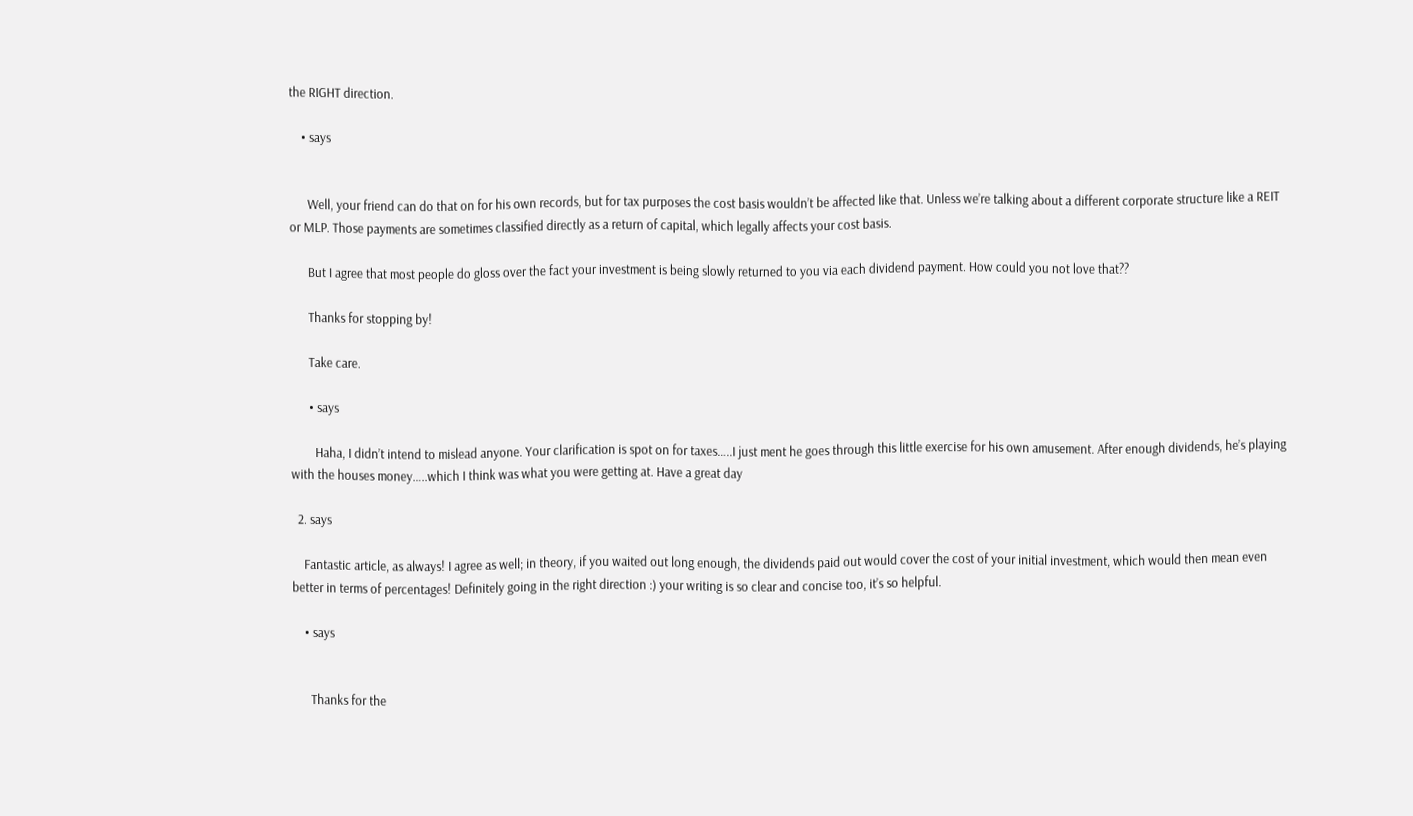the RIGHT direction.

    • says


      Well, your friend can do that on for his own records, but for tax purposes the cost basis wouldn’t be affected like that. Unless we’re talking about a different corporate structure like a REIT or MLP. Those payments are sometimes classified directly as a return of capital, which legally affects your cost basis.

      But I agree that most people do gloss over the fact your investment is being slowly returned to you via each dividend payment. How could you not love that??

      Thanks for stopping by!

      Take care.

      • says

        Haha, I didn’t intend to mislead anyone. Your clarification is spot on for taxes…..I just ment he goes through this little exercise for his own amusement. After enough dividends, he’s playing with the houses money…..which I think was what you were getting at. Have a great day

  2. says

    Fantastic article, as always! I agree as well; in theory, if you waited out long enough, the dividends paid out would cover the cost of your initial investment, which would then mean even better in terms of percentages! Definitely going in the right direction :) your writing is so clear and concise too, it’s so helpful.

    • says


      Thanks for the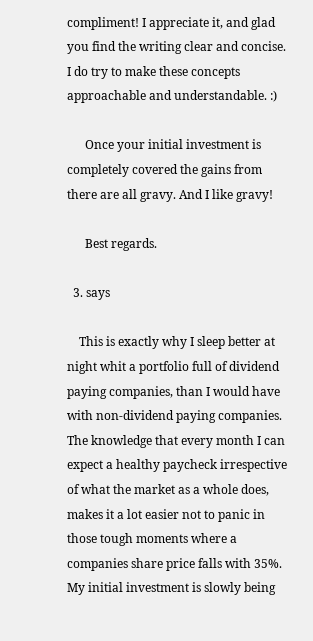compliment! I appreciate it, and glad you find the writing clear and concise. I do try to make these concepts approachable and understandable. :)

      Once your initial investment is completely covered the gains from there are all gravy. And I like gravy!

      Best regards.

  3. says

    This is exactly why I sleep better at night whit a portfolio full of dividend paying companies, than I would have with non-dividend paying companies. The knowledge that every month I can expect a healthy paycheck irrespective of what the market as a whole does, makes it a lot easier not to panic in those tough moments where a companies share price falls with 35%. My initial investment is slowly being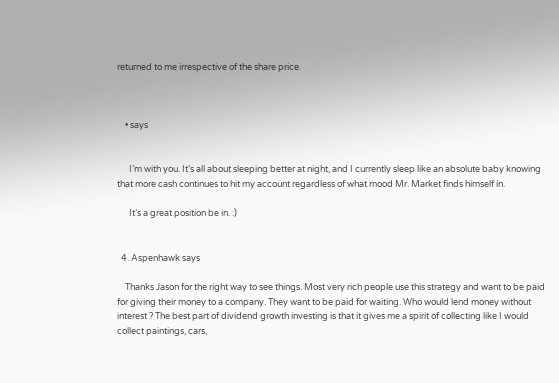returned to me irrespective of the share price.



    • says


      I’m with you. It’s all about sleeping better at night, and I currently sleep like an absolute baby knowing that more cash continues to hit my account regardless of what mood Mr. Market finds himself in.

      It’s a great position be in. :)


  4. Aspenhawk says

    Thanks Jason for the right way to see things. Most very rich people use this strategy and want to be paid for giving their money to a company. They want to be paid for waiting. Who would lend money without interest ? The best part of dividend growth investing is that it gives me a spirit of collecting like I would collect paintings, cars,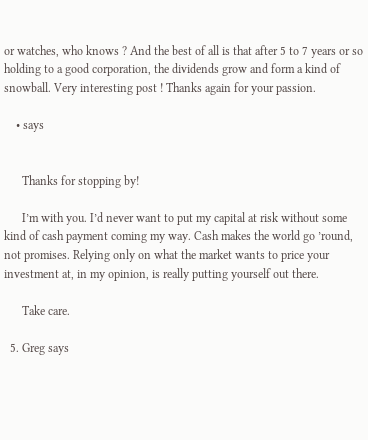or watches, who knows ? And the best of all is that after 5 to 7 years or so holding to a good corporation, the dividends grow and form a kind of snowball. Very interesting post ! Thanks again for your passion.

    • says


      Thanks for stopping by!

      I’m with you. I’d never want to put my capital at risk without some kind of cash payment coming my way. Cash makes the world go ’round, not promises. Relying only on what the market wants to price your investment at, in my opinion, is really putting yourself out there.

      Take care.

  5. Greg says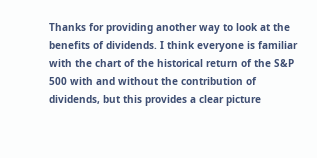Thanks for providing another way to look at the benefits of dividends. I think everyone is familiar with the chart of the historical return of the S&P 500 with and without the contribution of dividends, but this provides a clear picture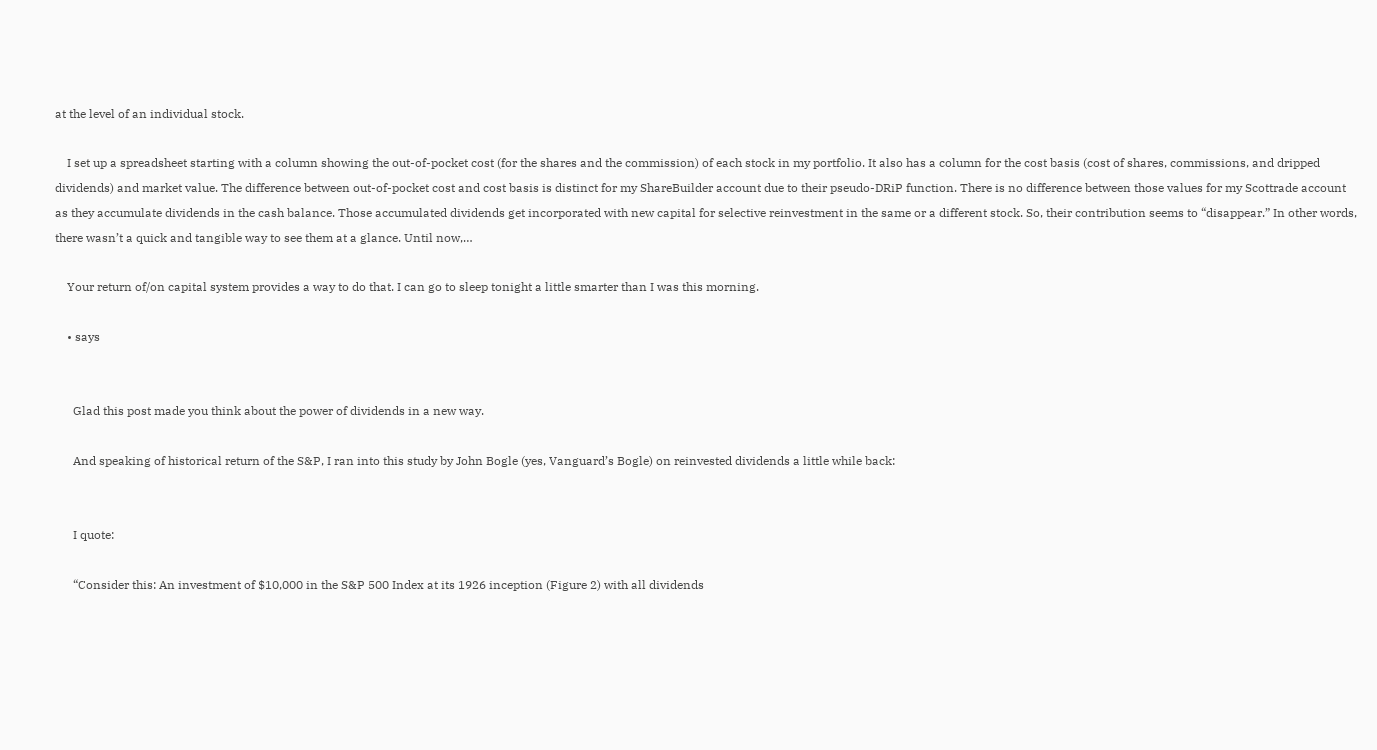at the level of an individual stock.

    I set up a spreadsheet starting with a column showing the out-of-pocket cost (for the shares and the commission) of each stock in my portfolio. It also has a column for the cost basis (cost of shares, commissions, and dripped dividends) and market value. The difference between out-of-pocket cost and cost basis is distinct for my ShareBuilder account due to their pseudo-DRiP function. There is no difference between those values for my Scottrade account as they accumulate dividends in the cash balance. Those accumulated dividends get incorporated with new capital for selective reinvestment in the same or a different stock. So, their contribution seems to “disappear.” In other words, there wasn’t a quick and tangible way to see them at a glance. Until now,…

    Your return of/on capital system provides a way to do that. I can go to sleep tonight a little smarter than I was this morning.

    • says


      Glad this post made you think about the power of dividends in a new way.

      And speaking of historical return of the S&P, I ran into this study by John Bogle (yes, Vanguard’s Bogle) on reinvested dividends a little while back:


      I quote:

      “Consider this: An investment of $10,000 in the S&P 500 Index at its 1926 inception (Figure 2) with all dividends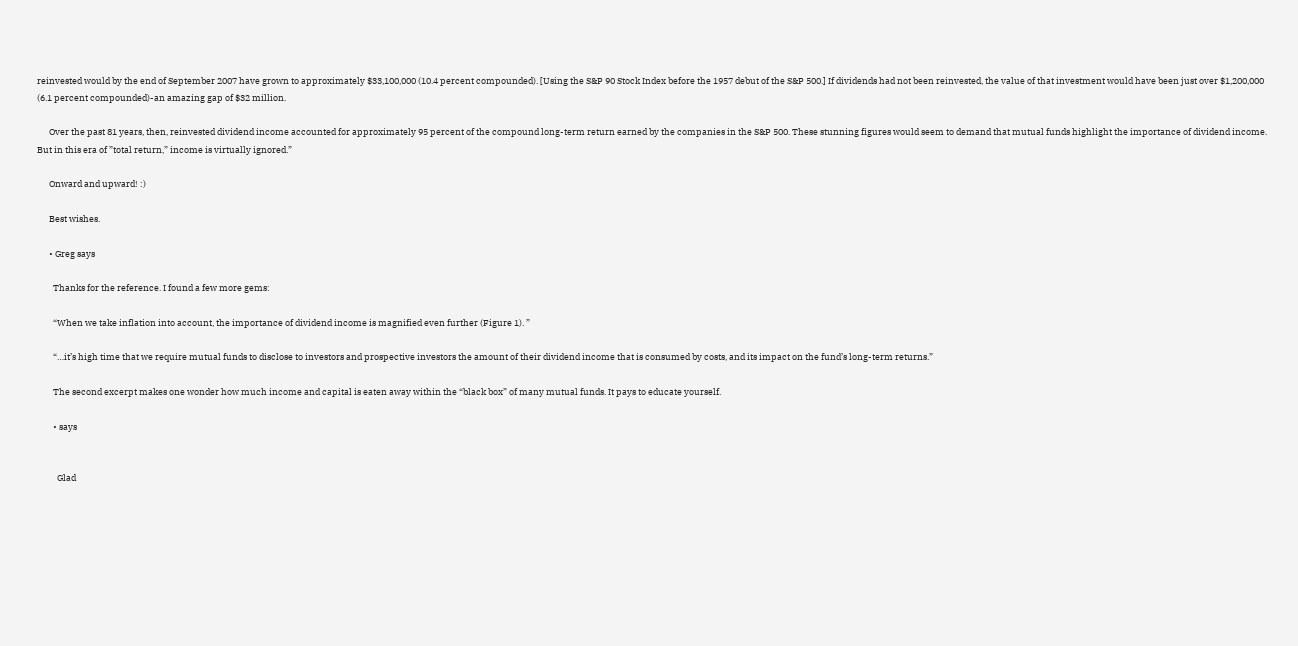reinvested would by the end of September 2007 have grown to approximately $33,100,000 (10.4 percent compounded). [Using the S&P 90 Stock Index before the 1957 debut of the S&P 500.] If dividends had not been reinvested, the value of that investment would have been just over $1,200,000 (6.1 percent compounded)-an amazing gap of $32 million.

      Over the past 81 years, then, reinvested dividend income accounted for approximately 95 percent of the compound long-term return earned by the companies in the S&P 500. These stunning figures would seem to demand that mutual funds highlight the importance of dividend income. But in this era of ”total return,” income is virtually ignored.”

      Onward and upward! :)

      Best wishes.

      • Greg says

        Thanks for the reference. I found a few more gems:

        “When we take inflation into account, the importance of dividend income is magnified even further (Figure 1). ”

        “…it’s high time that we require mutual funds to disclose to investors and prospective investors the amount of their dividend income that is consumed by costs, and its impact on the fund’s long-term returns.”

        The second excerpt makes one wonder how much income and capital is eaten away within the “black box” of many mutual funds. It pays to educate yourself.

        • says


          Glad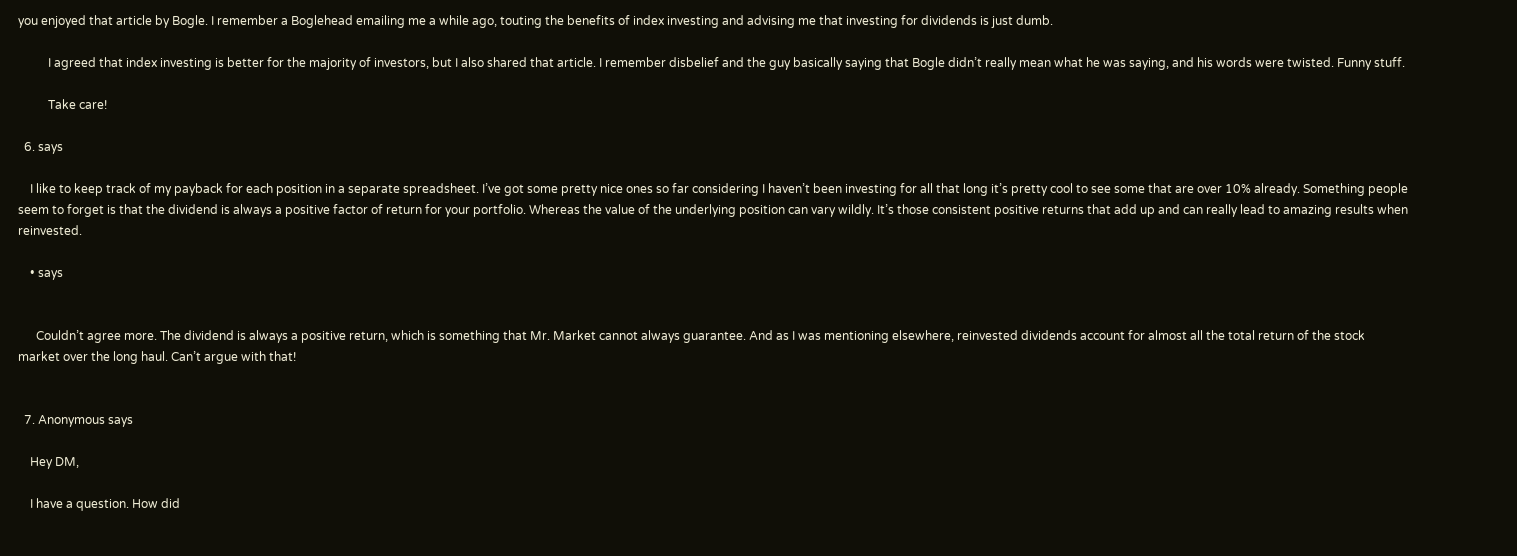you enjoyed that article by Bogle. I remember a Boglehead emailing me a while ago, touting the benefits of index investing and advising me that investing for dividends is just dumb.

          I agreed that index investing is better for the majority of investors, but I also shared that article. I remember disbelief and the guy basically saying that Bogle didn’t really mean what he was saying, and his words were twisted. Funny stuff.

          Take care!

  6. says

    I like to keep track of my payback for each position in a separate spreadsheet. I’ve got some pretty nice ones so far considering I haven’t been investing for all that long it’s pretty cool to see some that are over 10% already. Something people seem to forget is that the dividend is always a positive factor of return for your portfolio. Whereas the value of the underlying position can vary wildly. It’s those consistent positive returns that add up and can really lead to amazing results when reinvested.

    • says


      Couldn’t agree more. The dividend is always a positive return, which is something that Mr. Market cannot always guarantee. And as I was mentioning elsewhere, reinvested dividends account for almost all the total return of the stock market over the long haul. Can’t argue with that!


  7. Anonymous says

    Hey DM,

    I have a question. How did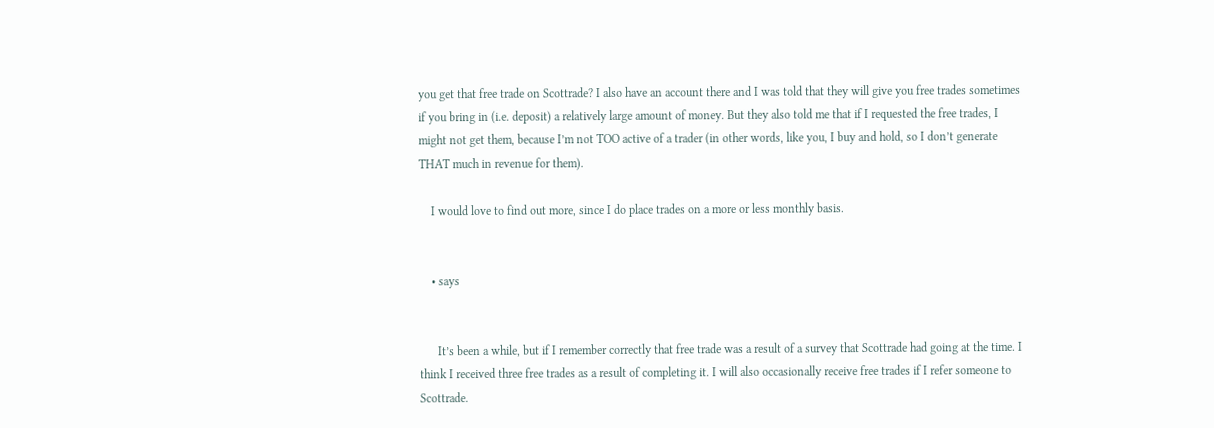you get that free trade on Scottrade? I also have an account there and I was told that they will give you free trades sometimes if you bring in (i.e. deposit) a relatively large amount of money. But they also told me that if I requested the free trades, I might not get them, because I’m not TOO active of a trader (in other words, like you, I buy and hold, so I don’t generate THAT much in revenue for them).

    I would love to find out more, since I do place trades on a more or less monthly basis.


    • says


      It’s been a while, but if I remember correctly that free trade was a result of a survey that Scottrade had going at the time. I think I received three free trades as a result of completing it. I will also occasionally receive free trades if I refer someone to Scottrade.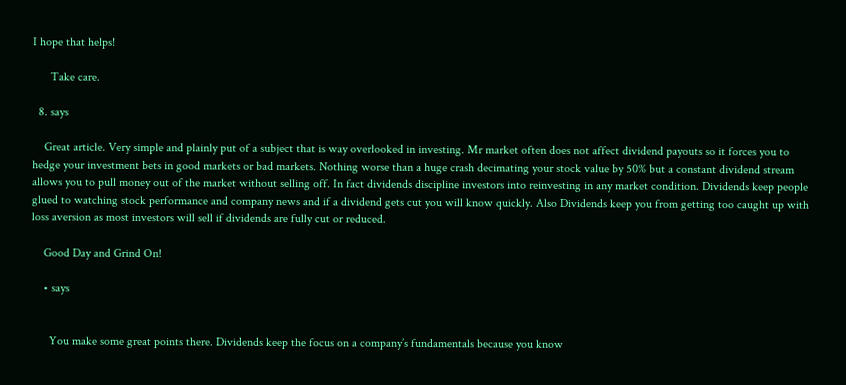I hope that helps!

      Take care.

  8. says

    Great article. Very simple and plainly put of a subject that is way overlooked in investing. Mr market often does not affect dividend payouts so it forces you to hedge your investment bets in good markets or bad markets. Nothing worse than a huge crash decimating your stock value by 50% but a constant dividend stream allows you to pull money out of the market without selling off. In fact dividends discipline investors into reinvesting in any market condition. Dividends keep people glued to watching stock performance and company news and if a dividend gets cut you will know quickly. Also Dividends keep you from getting too caught up with loss aversion as most investors will sell if dividends are fully cut or reduced.

    Good Day and Grind On!

    • says


      You make some great points there. Dividends keep the focus on a company’s fundamentals because you know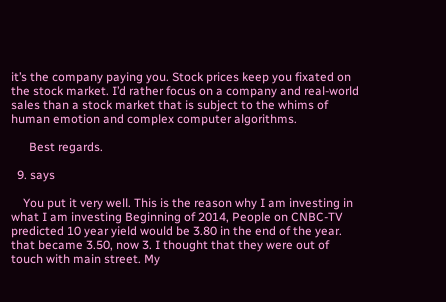it’s the company paying you. Stock prices keep you fixated on the stock market. I’d rather focus on a company and real-world sales than a stock market that is subject to the whims of human emotion and complex computer algorithms.

      Best regards.

  9. says

    You put it very well. This is the reason why I am investing in what I am investing Beginning of 2014, People on CNBC-TV predicted 10 year yield would be 3.80 in the end of the year. that became 3.50, now 3. I thought that they were out of touch with main street. My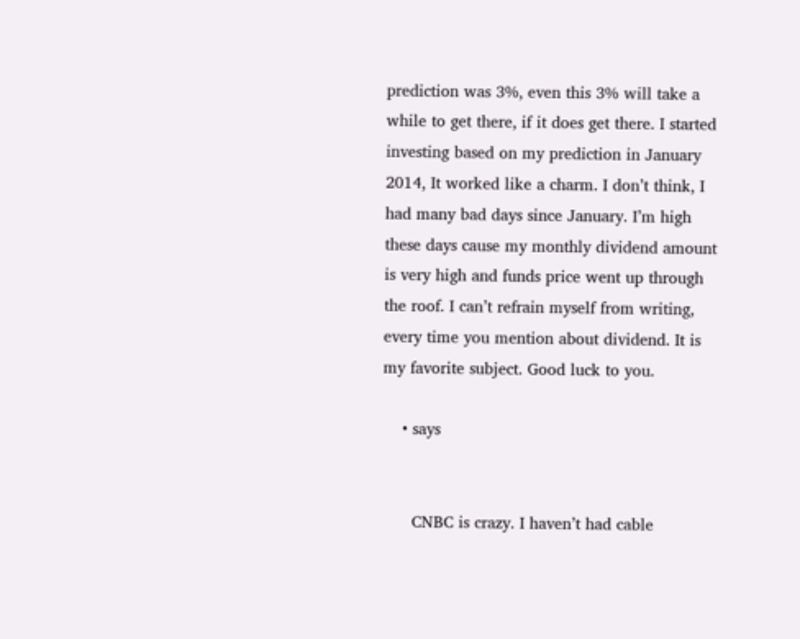prediction was 3%, even this 3% will take a while to get there, if it does get there. I started investing based on my prediction in January 2014, It worked like a charm. I don’t think, I had many bad days since January. I’m high these days cause my monthly dividend amount is very high and funds price went up through the roof. I can’t refrain myself from writing, every time you mention about dividend. It is my favorite subject. Good luck to you.

    • says


      CNBC is crazy. I haven’t had cable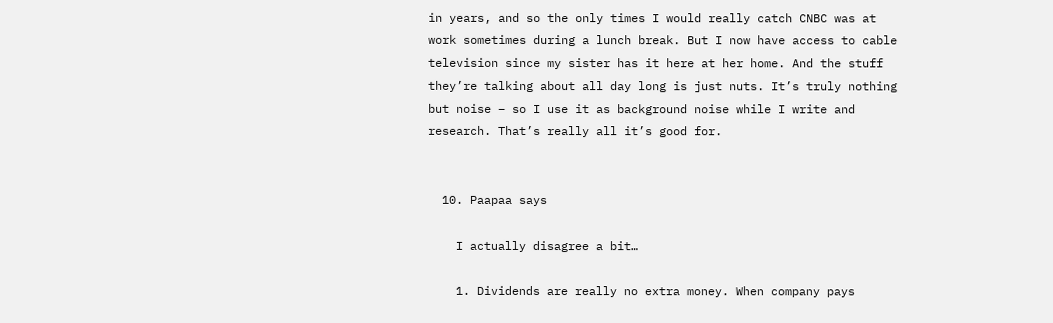in years, and so the only times I would really catch CNBC was at work sometimes during a lunch break. But I now have access to cable television since my sister has it here at her home. And the stuff they’re talking about all day long is just nuts. It’s truly nothing but noise – so I use it as background noise while I write and research. That’s really all it’s good for.


  10. Paapaa says

    I actually disagree a bit…

    1. Dividends are really no extra money. When company pays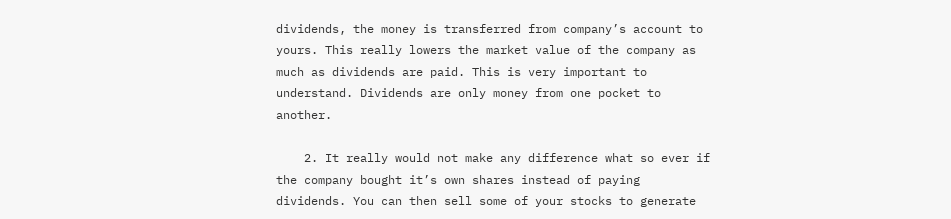dividends, the money is transferred from company’s account to yours. This really lowers the market value of the company as much as dividends are paid. This is very important to understand. Dividends are only money from one pocket to another.

    2. It really would not make any difference what so ever if the company bought it’s own shares instead of paying dividends. You can then sell some of your stocks to generate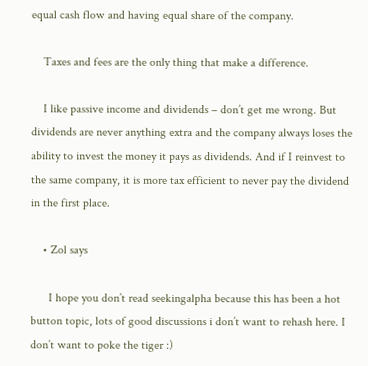equal cash flow and having equal share of the company.

    Taxes and fees are the only thing that make a difference.

    I like passive income and dividends – don’t get me wrong. But dividends are never anything extra and the company always loses the ability to invest the money it pays as dividends. And if I reinvest to the same company, it is more tax efficient to never pay the dividend in the first place.

    • Zol says

      I hope you don’t read seekingalpha because this has been a hot button topic, lots of good discussions i don’t want to rehash here. I don’t want to poke the tiger :)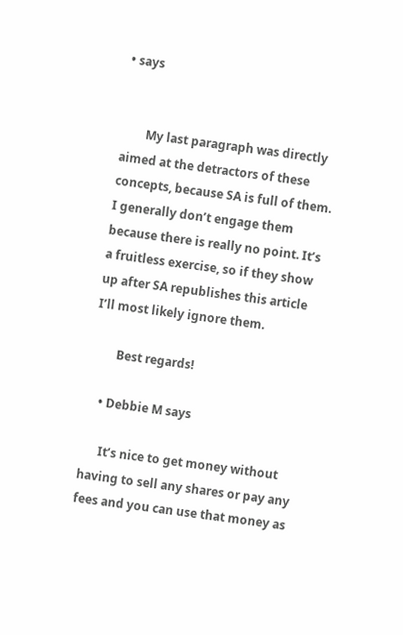• says


        My last paragraph was directly aimed at the detractors of these concepts, because SA is full of them. I generally don’t engage them because there is really no point. It’s a fruitless exercise, so if they show up after SA republishes this article I’ll most likely ignore them.

        Best regards!

    • Debbie M says

      It’s nice to get money without having to sell any shares or pay any fees and you can use that money as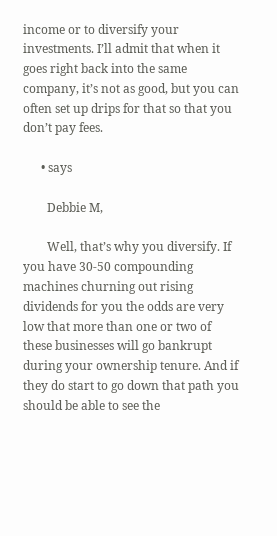income or to diversify your investments. I’ll admit that when it goes right back into the same company, it’s not as good, but you can often set up drips for that so that you don’t pay fees.

      • says

        Debbie M,

        Well, that’s why you diversify. If you have 30-50 compounding machines churning out rising dividends for you the odds are very low that more than one or two of these businesses will go bankrupt during your ownership tenure. And if they do start to go down that path you should be able to see the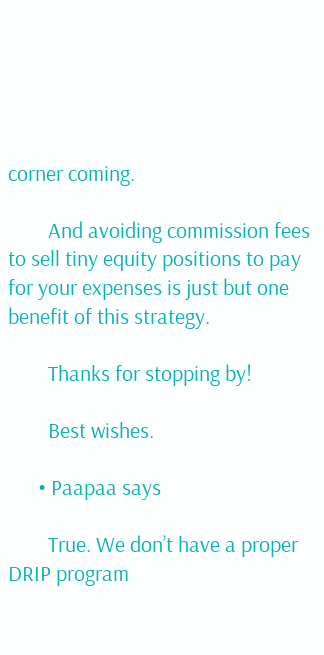corner coming.

        And avoiding commission fees to sell tiny equity positions to pay for your expenses is just but one benefit of this strategy.

        Thanks for stopping by!

        Best wishes.

      • Paapaa says

        True. We don’t have a proper DRIP program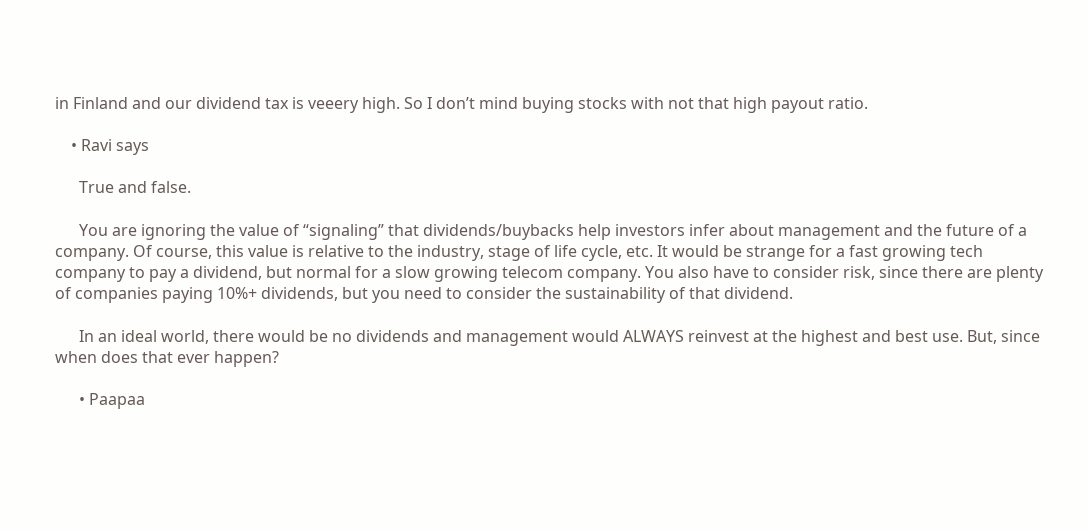in Finland and our dividend tax is veeery high. So I don’t mind buying stocks with not that high payout ratio.

    • Ravi says

      True and false.

      You are ignoring the value of “signaling” that dividends/buybacks help investors infer about management and the future of a company. Of course, this value is relative to the industry, stage of life cycle, etc. It would be strange for a fast growing tech company to pay a dividend, but normal for a slow growing telecom company. You also have to consider risk, since there are plenty of companies paying 10%+ dividends, but you need to consider the sustainability of that dividend.

      In an ideal world, there would be no dividends and management would ALWAYS reinvest at the highest and best use. But, since when does that ever happen?

      • Paapaa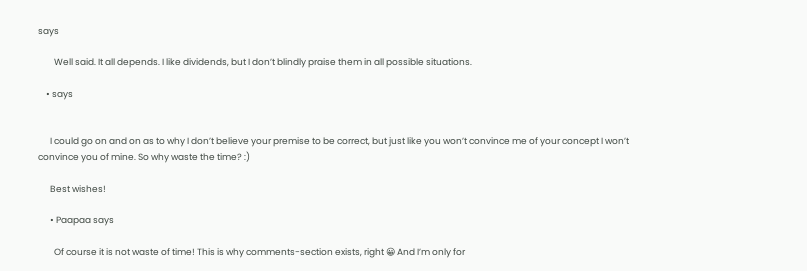says

        Well said. It all depends. I like dividends, but I don’t blindly praise them in all possible situations.

    • says


      I could go on and on as to why I don’t believe your premise to be correct, but just like you won’t convince me of your concept I won’t convince you of mine. So why waste the time? :)

      Best wishes!

      • Paapaa says

        Of course it is not waste of time! This is why comments-section exists, right 😀 And I’m only for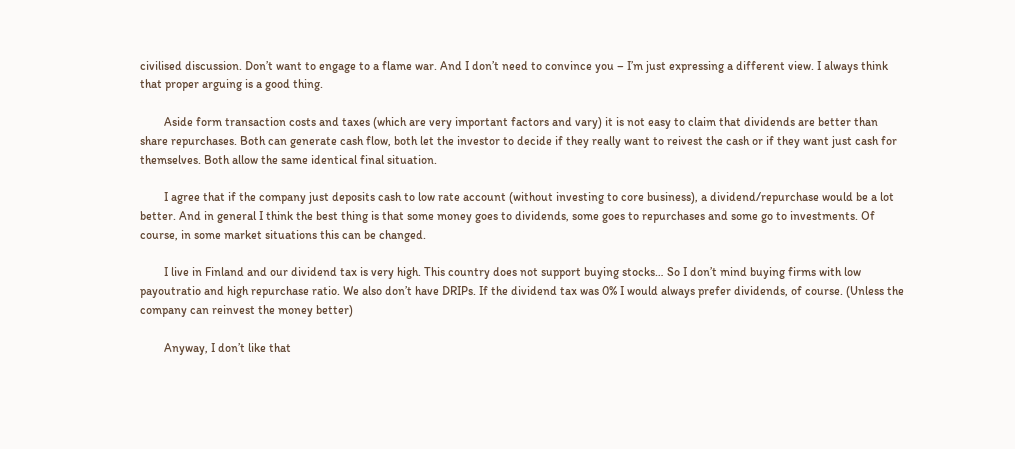civilised discussion. Don’t want to engage to a flame war. And I don’t need to convince you – I’m just expressing a different view. I always think that proper arguing is a good thing.

        Aside form transaction costs and taxes (which are very important factors and vary) it is not easy to claim that dividends are better than share repurchases. Both can generate cash flow, both let the investor to decide if they really want to reivest the cash or if they want just cash for themselves. Both allow the same identical final situation.

        I agree that if the company just deposits cash to low rate account (without investing to core business), a dividend/repurchase would be a lot better. And in general I think the best thing is that some money goes to dividends, some goes to repurchases and some go to investments. Of course, in some market situations this can be changed.

        I live in Finland and our dividend tax is very high. This country does not support buying stocks… So I don’t mind buying firms with low payoutratio and high repurchase ratio. We also don’t have DRIPs. If the dividend tax was 0% I would always prefer dividends, of course. (Unless the company can reinvest the money better)

        Anyway, I don’t like that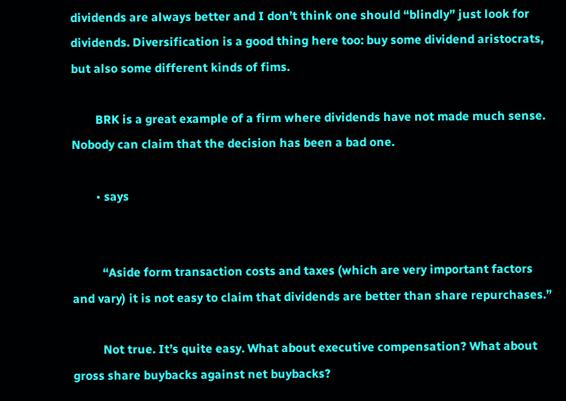dividends are always better and I don’t think one should “blindly” just look for dividends. Diversification is a good thing here too: buy some dividend aristocrats, but also some different kinds of fims.

        BRK is a great example of a firm where dividends have not made much sense. Nobody can claim that the decision has been a bad one.

        • says


          “Aside form transaction costs and taxes (which are very important factors and vary) it is not easy to claim that dividends are better than share repurchases.”

          Not true. It’s quite easy. What about executive compensation? What about gross share buybacks against net buybacks?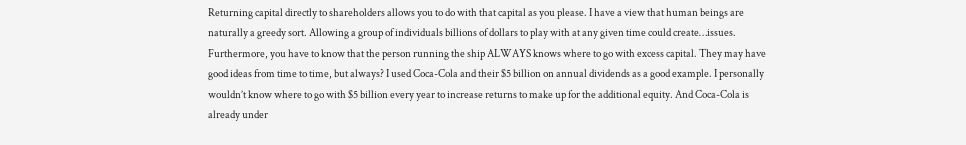Returning capital directly to shareholders allows you to do with that capital as you please. I have a view that human beings are naturally a greedy sort. Allowing a group of individuals billions of dollars to play with at any given time could create…issues. Furthermore, you have to know that the person running the ship ALWAYS knows where to go with excess capital. They may have good ideas from time to time, but always? I used Coca-Cola and their $5 billion on annual dividends as a good example. I personally wouldn’t know where to go with $5 billion every year to increase returns to make up for the additional equity. And Coca-Cola is already under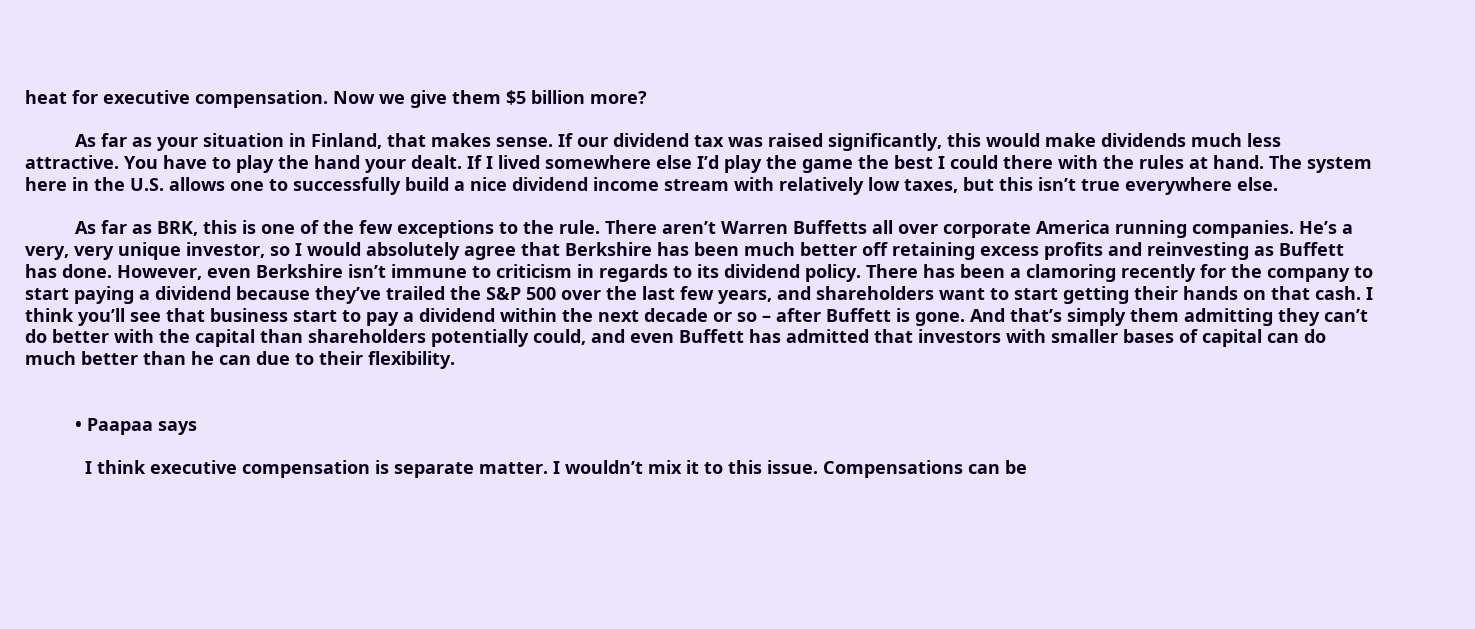heat for executive compensation. Now we give them $5 billion more?

          As far as your situation in Finland, that makes sense. If our dividend tax was raised significantly, this would make dividends much less attractive. You have to play the hand your dealt. If I lived somewhere else I’d play the game the best I could there with the rules at hand. The system here in the U.S. allows one to successfully build a nice dividend income stream with relatively low taxes, but this isn’t true everywhere else.

          As far as BRK, this is one of the few exceptions to the rule. There aren’t Warren Buffetts all over corporate America running companies. He’s a very, very unique investor, so I would absolutely agree that Berkshire has been much better off retaining excess profits and reinvesting as Buffett has done. However, even Berkshire isn’t immune to criticism in regards to its dividend policy. There has been a clamoring recently for the company to start paying a dividend because they’ve trailed the S&P 500 over the last few years, and shareholders want to start getting their hands on that cash. I think you’ll see that business start to pay a dividend within the next decade or so – after Buffett is gone. And that’s simply them admitting they can’t do better with the capital than shareholders potentially could, and even Buffett has admitted that investors with smaller bases of capital can do much better than he can due to their flexibility.


          • Paapaa says

            I think executive compensation is separate matter. I wouldn’t mix it to this issue. Compensations can be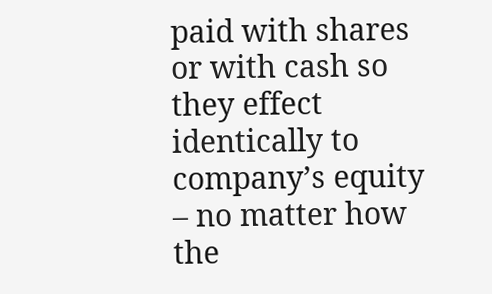paid with shares or with cash so they effect identically to company’s equity – no matter how the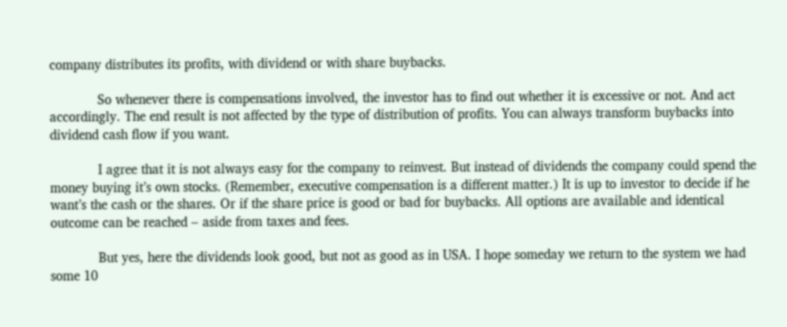company distributes its profits, with dividend or with share buybacks.

            So whenever there is compensations involved, the investor has to find out whether it is excessive or not. And act accordingly. The end result is not affected by the type of distribution of profits. You can always transform buybacks into dividend cash flow if you want.

            I agree that it is not always easy for the company to reinvest. But instead of dividends the company could spend the money buying it’s own stocks. (Remember, executive compensation is a different matter.) It is up to investor to decide if he want’s the cash or the shares. Or if the share price is good or bad for buybacks. All options are available and identical outcome can be reached – aside from taxes and fees.

            But yes, here the dividends look good, but not as good as in USA. I hope someday we return to the system we had some 10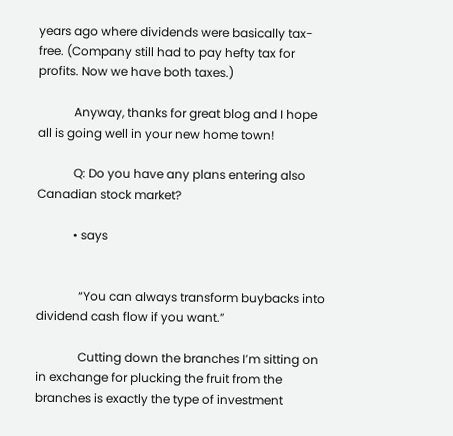years ago where dividends were basically tax-free. (Company still had to pay hefty tax for profits. Now we have both taxes.)

            Anyway, thanks for great blog and I hope all is going well in your new home town!

            Q: Do you have any plans entering also Canadian stock market?

            • says


              “You can always transform buybacks into dividend cash flow if you want.”

              Cutting down the branches I’m sitting on in exchange for plucking the fruit from the branches is exactly the type of investment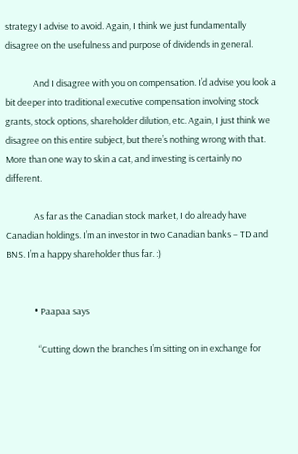strategy I advise to avoid. Again, I think we just fundamentally disagree on the usefulness and purpose of dividends in general.

              And I disagree with you on compensation. I’d advise you look a bit deeper into traditional executive compensation involving stock grants, stock options, shareholder dilution, etc. Again, I just think we disagree on this entire subject, but there’s nothing wrong with that. More than one way to skin a cat, and investing is certainly no different.

              As far as the Canadian stock market, I do already have Canadian holdings. I’m an investor in two Canadian banks – TD and BNS. I’m a happy shareholder thus far. :)


              • Paapaa says

                “Cutting down the branches I’m sitting on in exchange for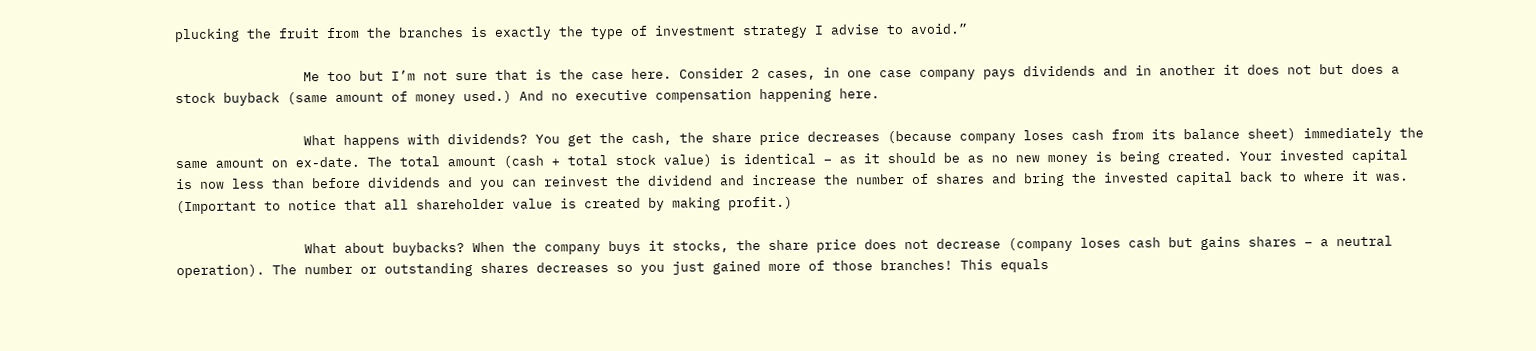plucking the fruit from the branches is exactly the type of investment strategy I advise to avoid.”

                Me too but I’m not sure that is the case here. Consider 2 cases, in one case company pays dividends and in another it does not but does a stock buyback (same amount of money used.) And no executive compensation happening here.

                What happens with dividends? You get the cash, the share price decreases (because company loses cash from its balance sheet) immediately the same amount on ex-date. The total amount (cash + total stock value) is identical – as it should be as no new money is being created. Your invested capital is now less than before dividends and you can reinvest the dividend and increase the number of shares and bring the invested capital back to where it was. (Important to notice that all shareholder value is created by making profit.)

                What about buybacks? When the company buys it stocks, the share price does not decrease (company loses cash but gains shares – a neutral operation). The number or outstanding shares decreases so you just gained more of those branches! This equals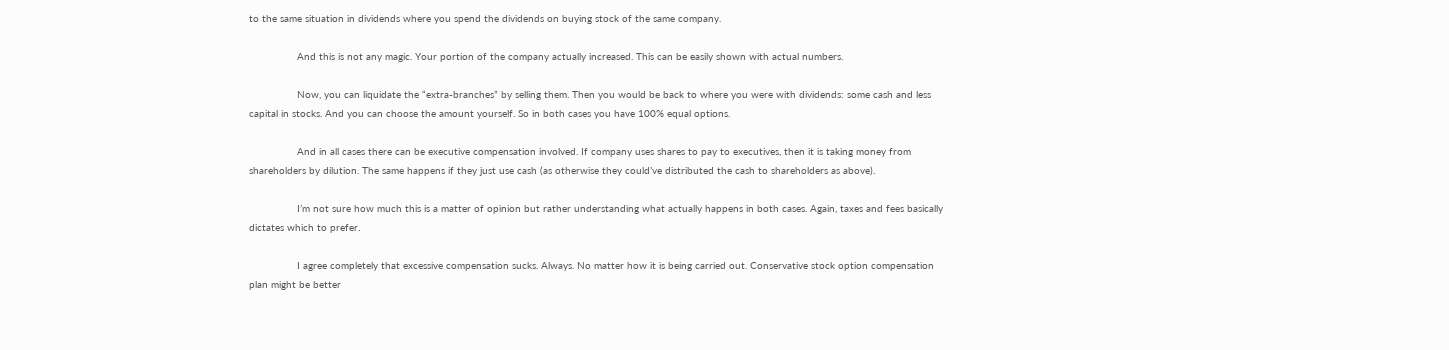to the same situation in dividends where you spend the dividends on buying stock of the same company.

                And this is not any magic. Your portion of the company actually increased. This can be easily shown with actual numbers.

                Now, you can liquidate the “extra-branches” by selling them. Then you would be back to where you were with dividends: some cash and less capital in stocks. And you can choose the amount yourself. So in both cases you have 100% equal options.

                And in all cases there can be executive compensation involved. If company uses shares to pay to executives, then it is taking money from shareholders by dilution. The same happens if they just use cash (as otherwise they could’ve distributed the cash to shareholders as above).

                I’m not sure how much this is a matter of opinion but rather understanding what actually happens in both cases. Again, taxes and fees basically dictates which to prefer.

                I agree completely that excessive compensation sucks. Always. No matter how it is being carried out. Conservative stock option compensation plan might be better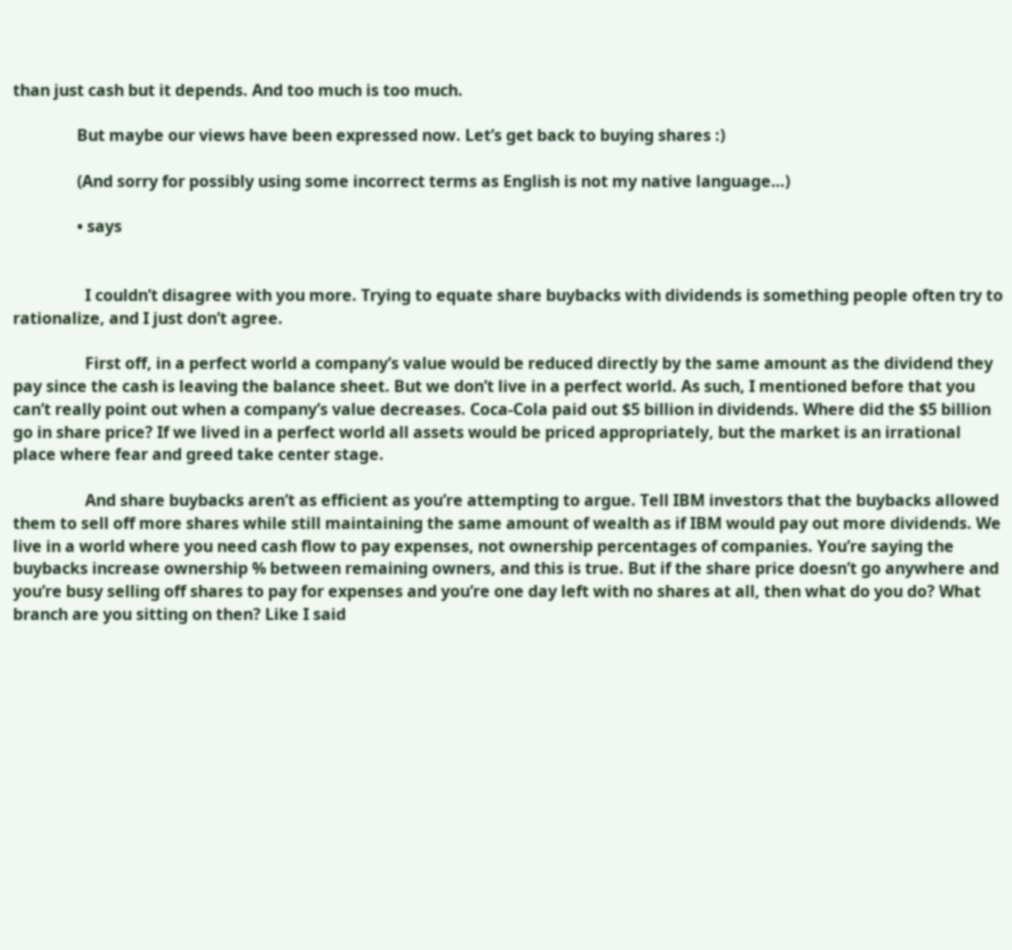than just cash but it depends. And too much is too much.

                But maybe our views have been expressed now. Let’s get back to buying shares :)

                (And sorry for possibly using some incorrect terms as English is not my native language…)

                • says


                  I couldn’t disagree with you more. Trying to equate share buybacks with dividends is something people often try to rationalize, and I just don’t agree.

                  First off, in a perfect world a company’s value would be reduced directly by the same amount as the dividend they pay since the cash is leaving the balance sheet. But we don’t live in a perfect world. As such, I mentioned before that you can’t really point out when a company’s value decreases. Coca-Cola paid out $5 billion in dividends. Where did the $5 billion go in share price? If we lived in a perfect world all assets would be priced appropriately, but the market is an irrational place where fear and greed take center stage.

                  And share buybacks aren’t as efficient as you’re attempting to argue. Tell IBM investors that the buybacks allowed them to sell off more shares while still maintaining the same amount of wealth as if IBM would pay out more dividends. We live in a world where you need cash flow to pay expenses, not ownership percentages of companies. You’re saying the buybacks increase ownership % between remaining owners, and this is true. But if the share price doesn’t go anywhere and you’re busy selling off shares to pay for expenses and you’re one day left with no shares at all, then what do you do? What branch are you sitting on then? Like I said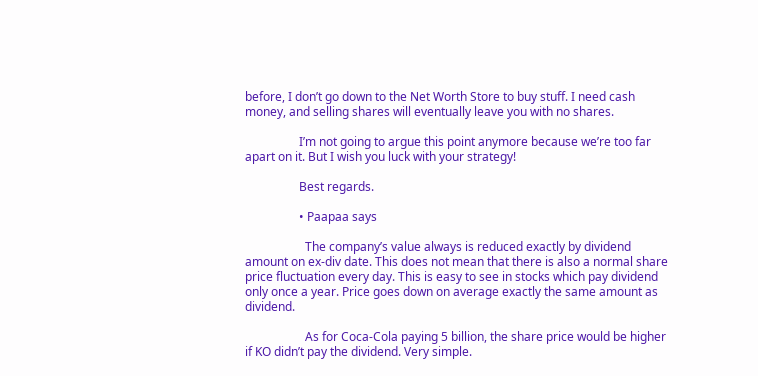before, I don’t go down to the Net Worth Store to buy stuff. I need cash money, and selling shares will eventually leave you with no shares.

                  I’m not going to argue this point anymore because we’re too far apart on it. But I wish you luck with your strategy!

                  Best regards.

                  • Paapaa says

                    The company’s value always is reduced exactly by dividend amount on ex-div date. This does not mean that there is also a normal share price fluctuation every day. This is easy to see in stocks which pay dividend only once a year. Price goes down on average exactly the same amount as dividend.

                    As for Coca-Cola paying 5 billion, the share price would be higher if KO didn’t pay the dividend. Very simple.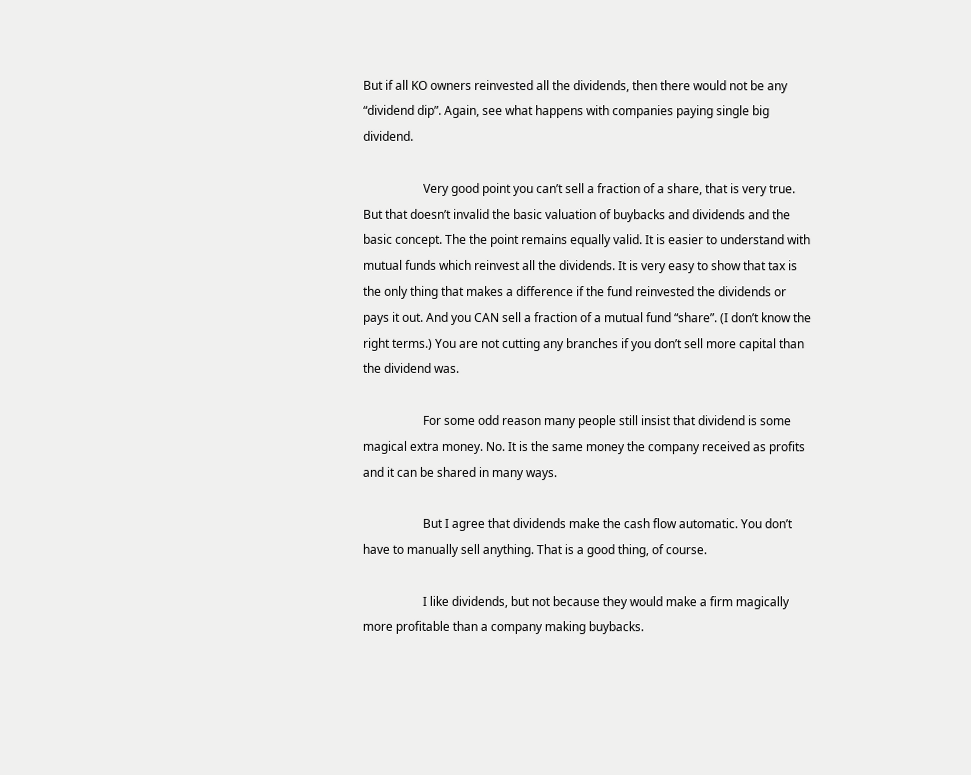But if all KO owners reinvested all the dividends, then there would not be any “dividend dip”. Again, see what happens with companies paying single big dividend.

                    Very good point you can’t sell a fraction of a share, that is very true. But that doesn’t invalid the basic valuation of buybacks and dividends and the basic concept. The the point remains equally valid. It is easier to understand with mutual funds which reinvest all the dividends. It is very easy to show that tax is the only thing that makes a difference if the fund reinvested the dividends or pays it out. And you CAN sell a fraction of a mutual fund “share”. (I don’t know the right terms.) You are not cutting any branches if you don’t sell more capital than the dividend was.

                    For some odd reason many people still insist that dividend is some magical extra money. No. It is the same money the company received as profits and it can be shared in many ways.

                    But I agree that dividends make the cash flow automatic. You don’t have to manually sell anything. That is a good thing, of course.

                    I like dividends, but not because they would make a firm magically more profitable than a company making buybacks.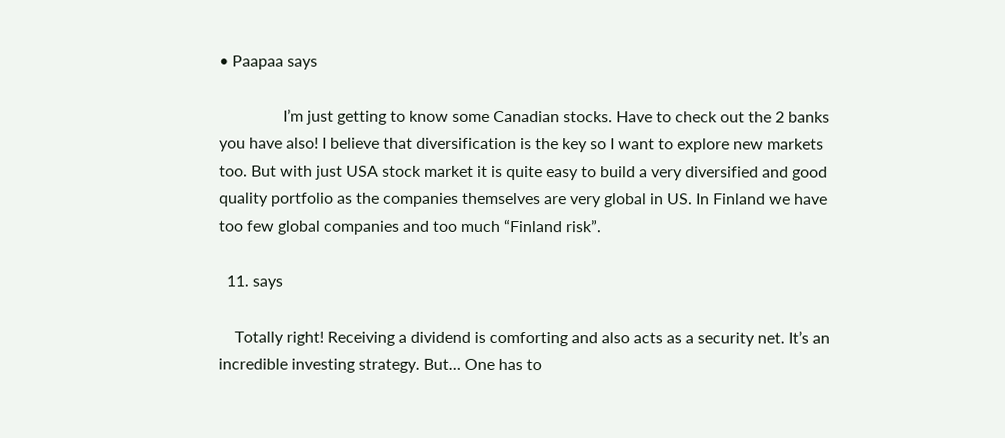• Paapaa says

                I’m just getting to know some Canadian stocks. Have to check out the 2 banks you have also! I believe that diversification is the key so I want to explore new markets too. But with just USA stock market it is quite easy to build a very diversified and good quality portfolio as the companies themselves are very global in US. In Finland we have too few global companies and too much “Finland risk”.

  11. says

    Totally right! Receiving a dividend is comforting and also acts as a security net. It’s an incredible investing strategy. But… One has to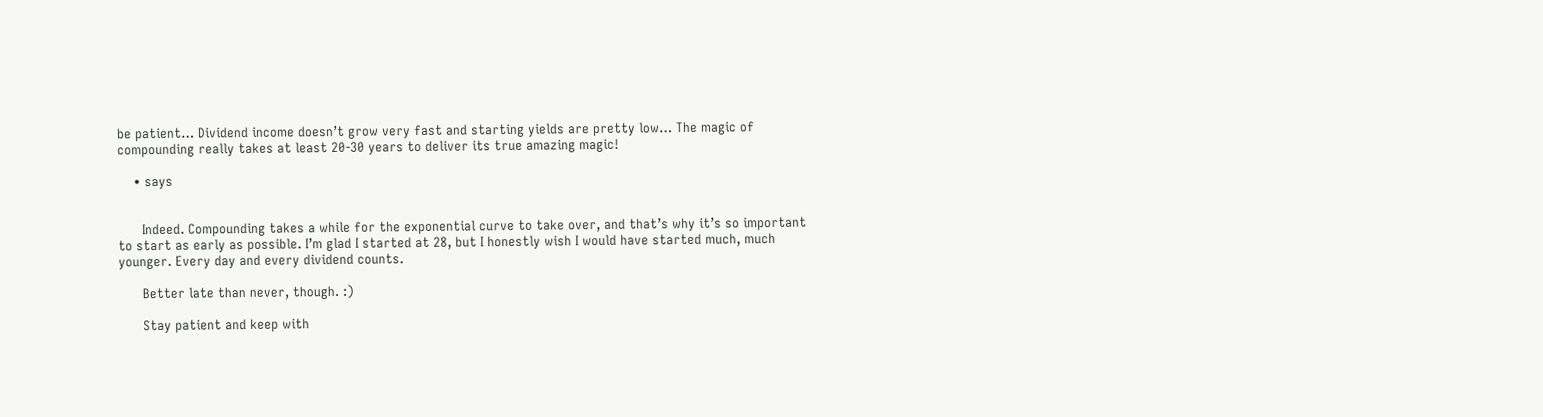be patient… Dividend income doesn’t grow very fast and starting yields are pretty low… The magic of compounding really takes at least 20-30 years to deliver its true amazing magic!

    • says


      Indeed. Compounding takes a while for the exponential curve to take over, and that’s why it’s so important to start as early as possible. I’m glad I started at 28, but I honestly wish I would have started much, much younger. Every day and every dividend counts.

      Better late than never, though. :)

      Stay patient and keep with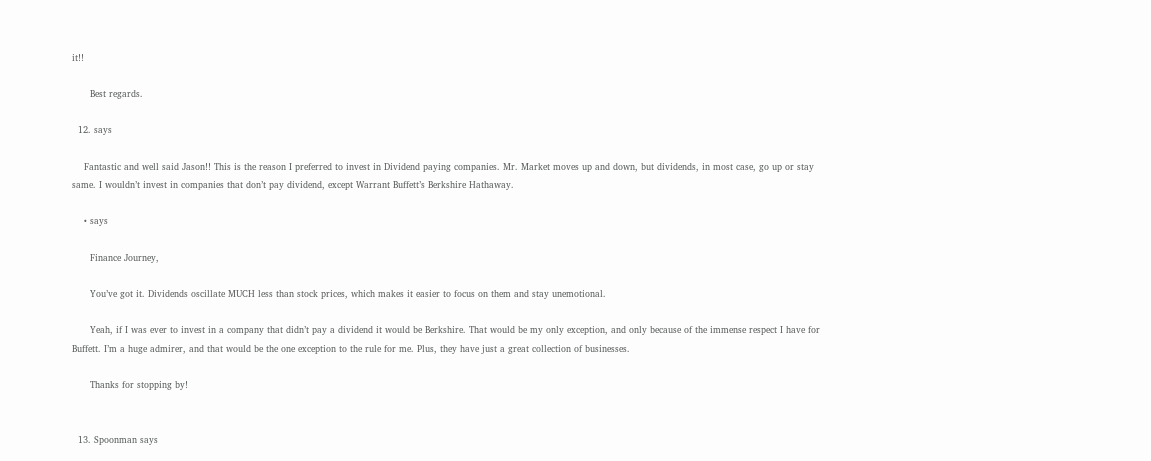it!!

      Best regards.

  12. says

    Fantastic and well said Jason!! This is the reason I preferred to invest in Dividend paying companies. Mr. Market moves up and down, but dividends, in most case, go up or stay same. I wouldn’t invest in companies that don’t pay dividend, except Warrant Buffett’s Berkshire Hathaway.

    • says

      Finance Journey,

      You’ve got it. Dividends oscillate MUCH less than stock prices, which makes it easier to focus on them and stay unemotional.

      Yeah, if I was ever to invest in a company that didn’t pay a dividend it would be Berkshire. That would be my only exception, and only because of the immense respect I have for Buffett. I’m a huge admirer, and that would be the one exception to the rule for me. Plus, they have just a great collection of businesses.

      Thanks for stopping by!


  13. Spoonman says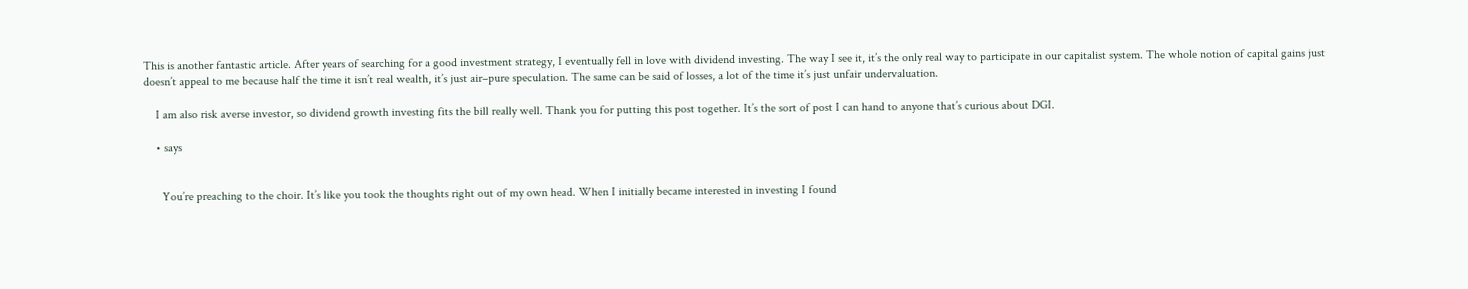This is another fantastic article. After years of searching for a good investment strategy, I eventually fell in love with dividend investing. The way I see it, it’s the only real way to participate in our capitalist system. The whole notion of capital gains just doesn’t appeal to me because half the time it isn’t real wealth, it’s just air–pure speculation. The same can be said of losses, a lot of the time it’s just unfair undervaluation.

    I am also risk averse investor, so dividend growth investing fits the bill really well. Thank you for putting this post together. It’s the sort of post I can hand to anyone that’s curious about DGI.

    • says


      You’re preaching to the choir. It’s like you took the thoughts right out of my own head. When I initially became interested in investing I found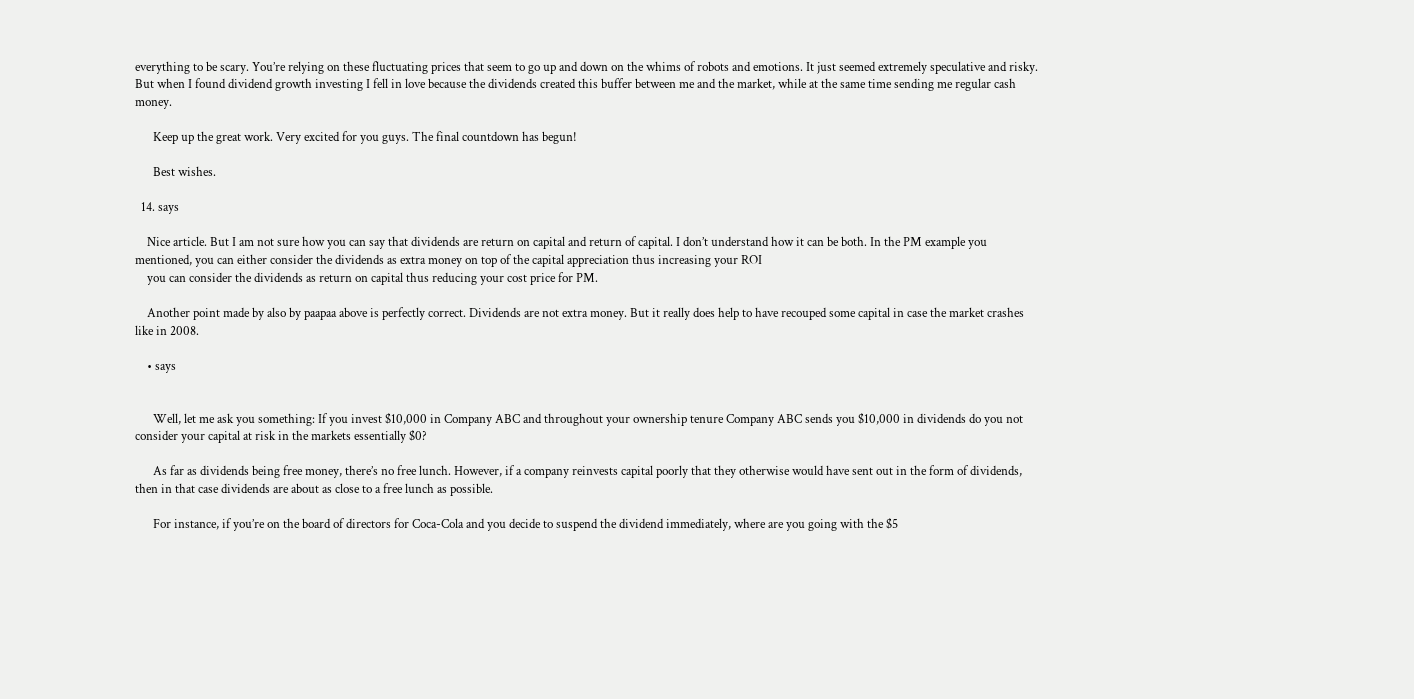everything to be scary. You’re relying on these fluctuating prices that seem to go up and down on the whims of robots and emotions. It just seemed extremely speculative and risky. But when I found dividend growth investing I fell in love because the dividends created this buffer between me and the market, while at the same time sending me regular cash money.

      Keep up the great work. Very excited for you guys. The final countdown has begun!

      Best wishes.

  14. says

    Nice article. But I am not sure how you can say that dividends are return on capital and return of capital. I don’t understand how it can be both. In the PM example you mentioned, you can either consider the dividends as extra money on top of the capital appreciation thus increasing your ROI
    you can consider the dividends as return on capital thus reducing your cost price for PM.

    Another point made by also by paapaa above is perfectly correct. Dividends are not extra money. But it really does help to have recouped some capital in case the market crashes like in 2008.

    • says


      Well, let me ask you something: If you invest $10,000 in Company ABC and throughout your ownership tenure Company ABC sends you $10,000 in dividends do you not consider your capital at risk in the markets essentially $0?

      As far as dividends being free money, there’s no free lunch. However, if a company reinvests capital poorly that they otherwise would have sent out in the form of dividends, then in that case dividends are about as close to a free lunch as possible.

      For instance, if you’re on the board of directors for Coca-Cola and you decide to suspend the dividend immediately, where are you going with the $5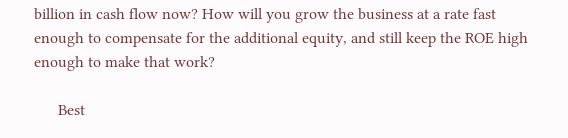billion in cash flow now? How will you grow the business at a rate fast enough to compensate for the additional equity, and still keep the ROE high enough to make that work?

      Best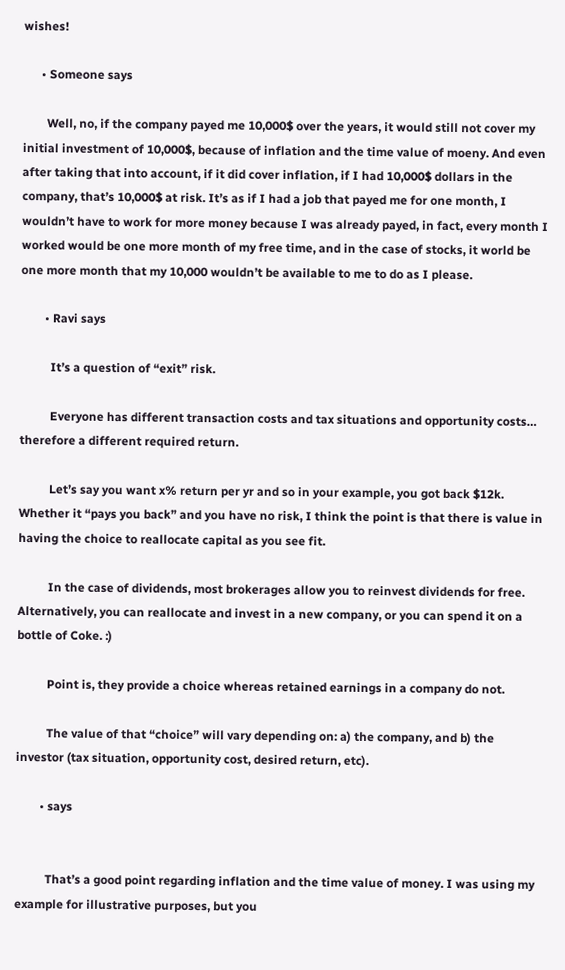wishes!

      • Someone says

        Well, no, if the company payed me 10,000$ over the years, it would still not cover my initial investment of 10,000$, because of inflation and the time value of moeny. And even after taking that into account, if it did cover inflation, if I had 10,000$ dollars in the company, that’s 10,000$ at risk. It’s as if I had a job that payed me for one month, I wouldn’t have to work for more money because I was already payed, in fact, every month I worked would be one more month of my free time, and in the case of stocks, it world be one more month that my 10,000 wouldn’t be available to me to do as I please.

        • Ravi says

          It’s a question of “exit” risk.

          Everyone has different transaction costs and tax situations and opportunity costs… therefore a different required return.

          Let’s say you want x% return per yr and so in your example, you got back $12k. Whether it “pays you back” and you have no risk, I think the point is that there is value in having the choice to reallocate capital as you see fit.

          In the case of dividends, most brokerages allow you to reinvest dividends for free. Alternatively, you can reallocate and invest in a new company, or you can spend it on a bottle of Coke. :)

          Point is, they provide a choice whereas retained earnings in a company do not.

          The value of that “choice” will vary depending on: a) the company, and b) the investor (tax situation, opportunity cost, desired return, etc).

        • says


          That’s a good point regarding inflation and the time value of money. I was using my example for illustrative purposes, but you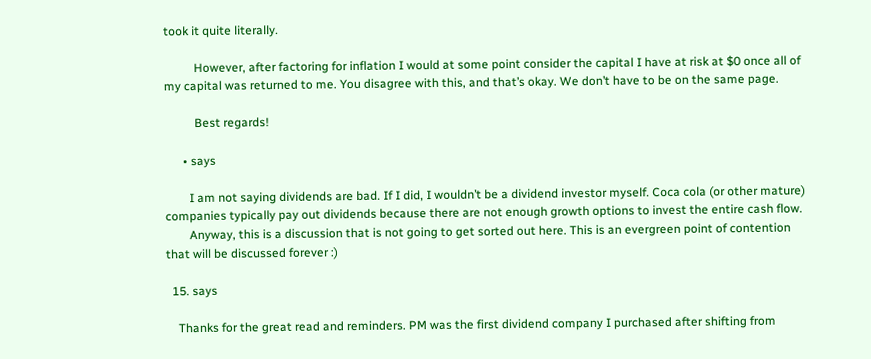took it quite literally.

          However, after factoring for inflation I would at some point consider the capital I have at risk at $0 once all of my capital was returned to me. You disagree with this, and that’s okay. We don’t have to be on the same page.

          Best regards!

      • says

        I am not saying dividends are bad. If I did, I wouldn’t be a dividend investor myself. Coca cola (or other mature) companies typically pay out dividends because there are not enough growth options to invest the entire cash flow.
        Anyway, this is a discussion that is not going to get sorted out here. This is an evergreen point of contention that will be discussed forever :)

  15. says

    Thanks for the great read and reminders. PM was the first dividend company I purchased after shifting from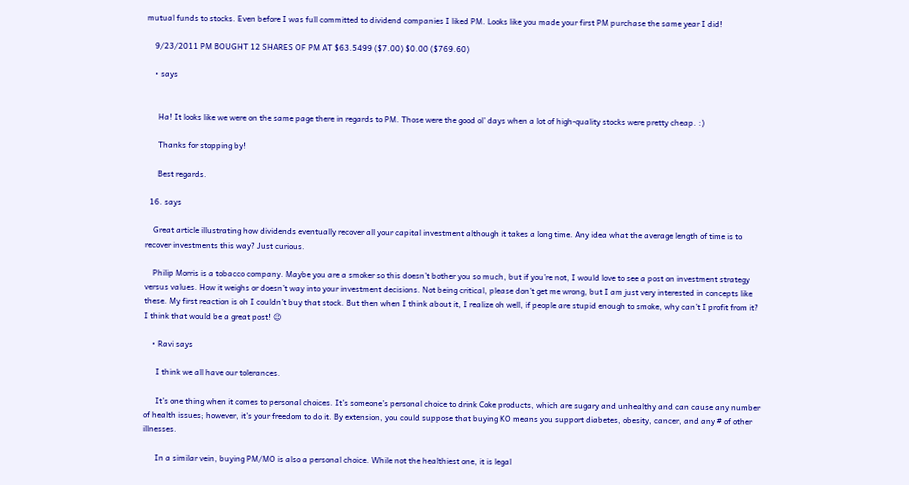mutual funds to stocks. Even before I was full committed to dividend companies I liked PM. Looks like you made your first PM purchase the same year I did!

    9/23/2011 PM BOUGHT 12 SHARES OF PM AT $63.5499 ($7.00) $0.00 ($769.60)

    • says


      Ha! It looks like we were on the same page there in regards to PM. Those were the good ol’ days when a lot of high-quality stocks were pretty cheap. :)

      Thanks for stopping by!

      Best regards.

  16. says

    Great article illustrating how dividends eventually recover all your capital investment although it takes a long time. Any idea what the average length of time is to recover investments this way? Just curious.

    Philip Morris is a tobacco company. Maybe you are a smoker so this doesn’t bother you so much, but if you’re not, I would love to see a post on investment strategy versus values. How it weighs or doesn’t way into your investment decisions. Not being critical, please don’t get me wrong, but I am just very interested in concepts like these. My first reaction is oh I couldn’t buy that stock. But then when I think about it, I realize oh well, if people are stupid enough to smoke, why can’t I profit from it? I think that would be a great post! 😉

    • Ravi says

      I think we all have our tolerances.

      It’s one thing when it comes to personal choices. It’s someone’s personal choice to drink Coke products, which are sugary and unhealthy and can cause any number of health issues; however, it’s your freedom to do it. By extension, you could suppose that buying KO means you support diabetes, obesity, cancer, and any # of other illnesses.

      In a similar vein, buying PM/MO is also a personal choice. While not the healthiest one, it is legal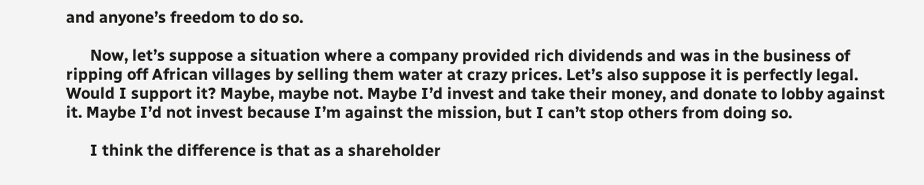and anyone’s freedom to do so.

      Now, let’s suppose a situation where a company provided rich dividends and was in the business of ripping off African villages by selling them water at crazy prices. Let’s also suppose it is perfectly legal. Would I support it? Maybe, maybe not. Maybe I’d invest and take their money, and donate to lobby against it. Maybe I’d not invest because I’m against the mission, but I can’t stop others from doing so.

      I think the difference is that as a shareholder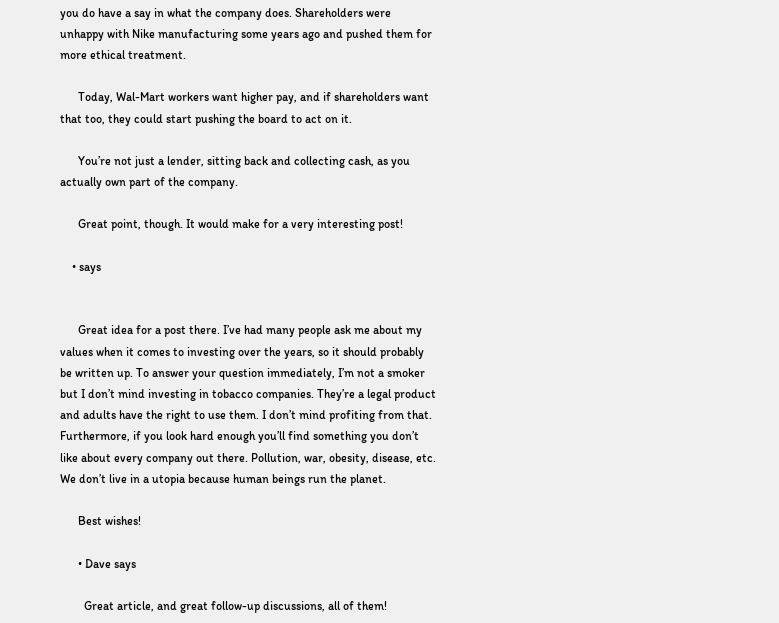you do have a say in what the company does. Shareholders were unhappy with Nike manufacturing some years ago and pushed them for more ethical treatment.

      Today, Wal-Mart workers want higher pay, and if shareholders want that too, they could start pushing the board to act on it.

      You’re not just a lender, sitting back and collecting cash, as you actually own part of the company.

      Great point, though. It would make for a very interesting post!

    • says


      Great idea for a post there. I’ve had many people ask me about my values when it comes to investing over the years, so it should probably be written up. To answer your question immediately, I’m not a smoker but I don’t mind investing in tobacco companies. They’re a legal product and adults have the right to use them. I don’t mind profiting from that. Furthermore, if you look hard enough you’ll find something you don’t like about every company out there. Pollution, war, obesity, disease, etc. We don’t live in a utopia because human beings run the planet.

      Best wishes!

      • Dave says

        Great article, and great follow-up discussions, all of them!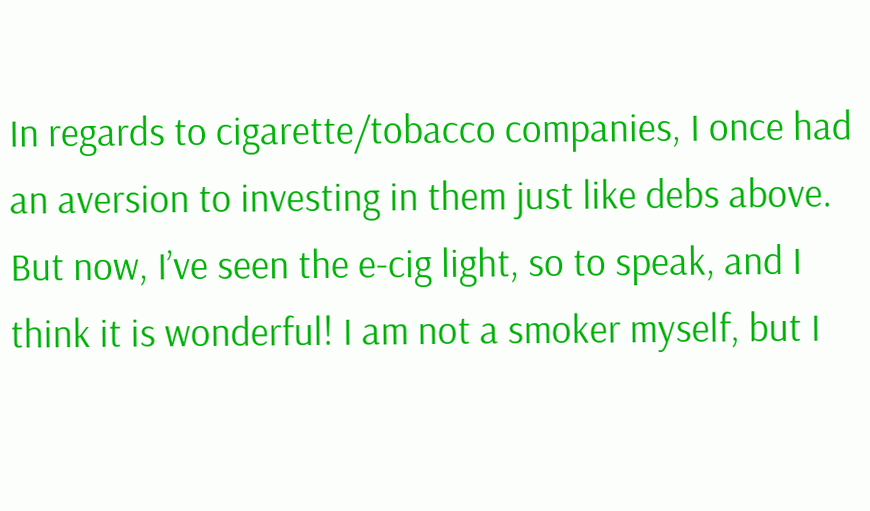In regards to cigarette/tobacco companies, I once had an aversion to investing in them just like debs above. But now, I’ve seen the e-cig light, so to speak, and I think it is wonderful! I am not a smoker myself, but I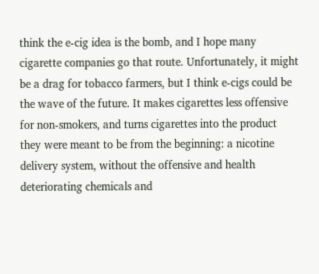think the e-cig idea is the bomb, and I hope many cigarette companies go that route. Unfortunately, it might be a drag for tobacco farmers, but I think e-cigs could be the wave of the future. It makes cigarettes less offensive for non-smokers, and turns cigarettes into the product they were meant to be from the beginning: a nicotine delivery system, without the offensive and health deteriorating chemicals and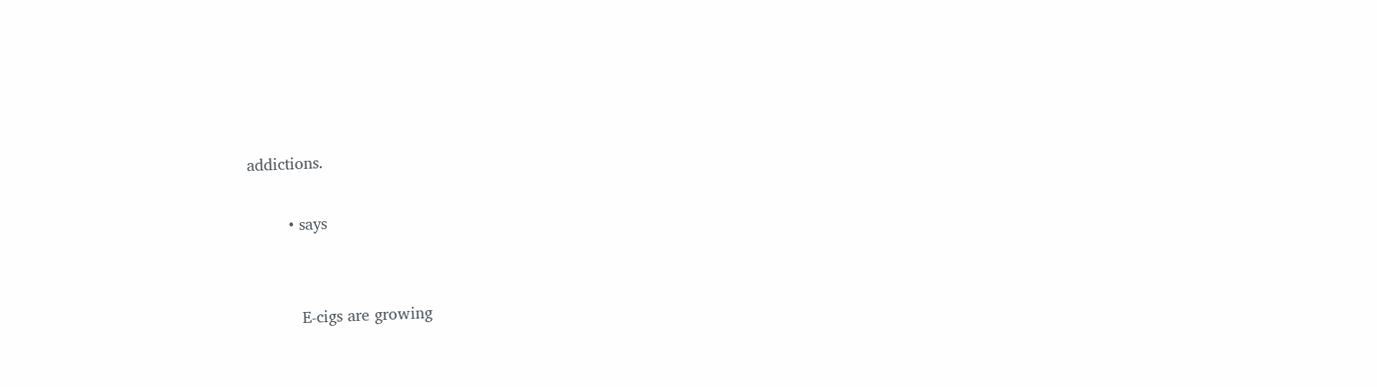addictions.

        • says


          E-cigs are growing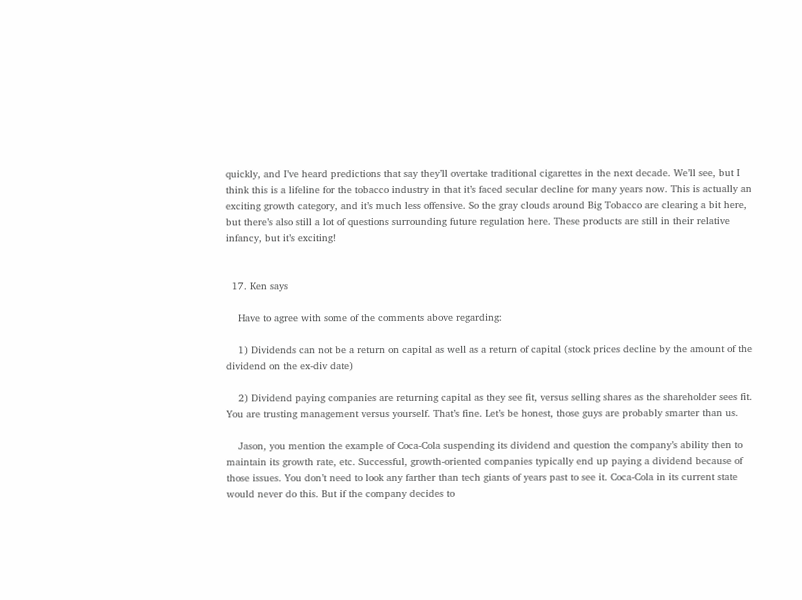quickly, and I’ve heard predictions that say they’ll overtake traditional cigarettes in the next decade. We’ll see, but I think this is a lifeline for the tobacco industry in that it’s faced secular decline for many years now. This is actually an exciting growth category, and it’s much less offensive. So the gray clouds around Big Tobacco are clearing a bit here, but there’s also still a lot of questions surrounding future regulation here. These products are still in their relative infancy, but it’s exciting!


  17. Ken says

    Have to agree with some of the comments above regarding:

    1) Dividends can not be a return on capital as well as a return of capital (stock prices decline by the amount of the dividend on the ex-div date)

    2) Dividend paying companies are returning capital as they see fit, versus selling shares as the shareholder sees fit. You are trusting management versus yourself. That’s fine. Let’s be honest, those guys are probably smarter than us.

    Jason, you mention the example of Coca-Cola suspending its dividend and question the company’s ability then to maintain its growth rate, etc. Successful, growth-oriented companies typically end up paying a dividend because of those issues. You don’t need to look any farther than tech giants of years past to see it. Coca-Cola in its current state would never do this. But if the company decides to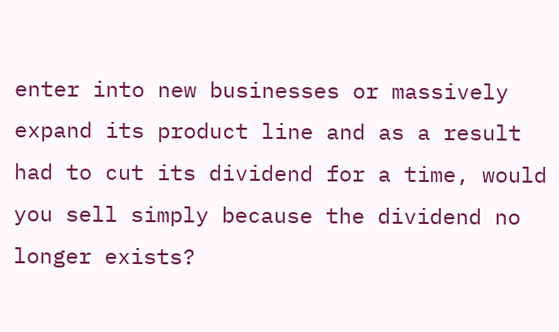enter into new businesses or massively expand its product line and as a result had to cut its dividend for a time, would you sell simply because the dividend no longer exists?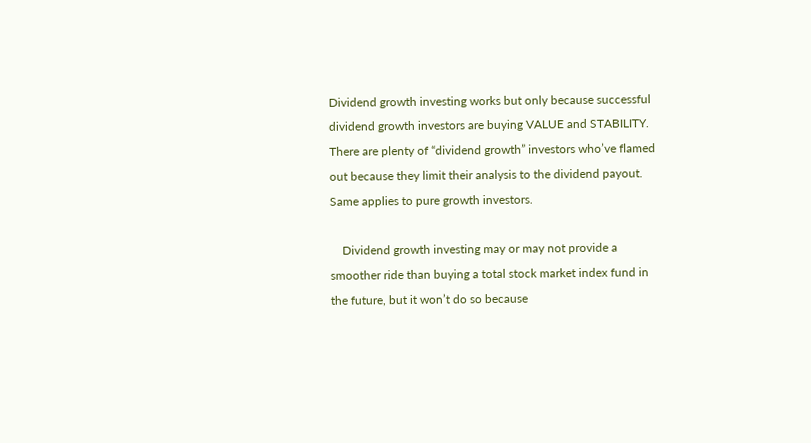Dividend growth investing works but only because successful dividend growth investors are buying VALUE and STABILITY. There are plenty of “dividend growth” investors who’ve flamed out because they limit their analysis to the dividend payout. Same applies to pure growth investors.

    Dividend growth investing may or may not provide a smoother ride than buying a total stock market index fund in the future, but it won’t do so because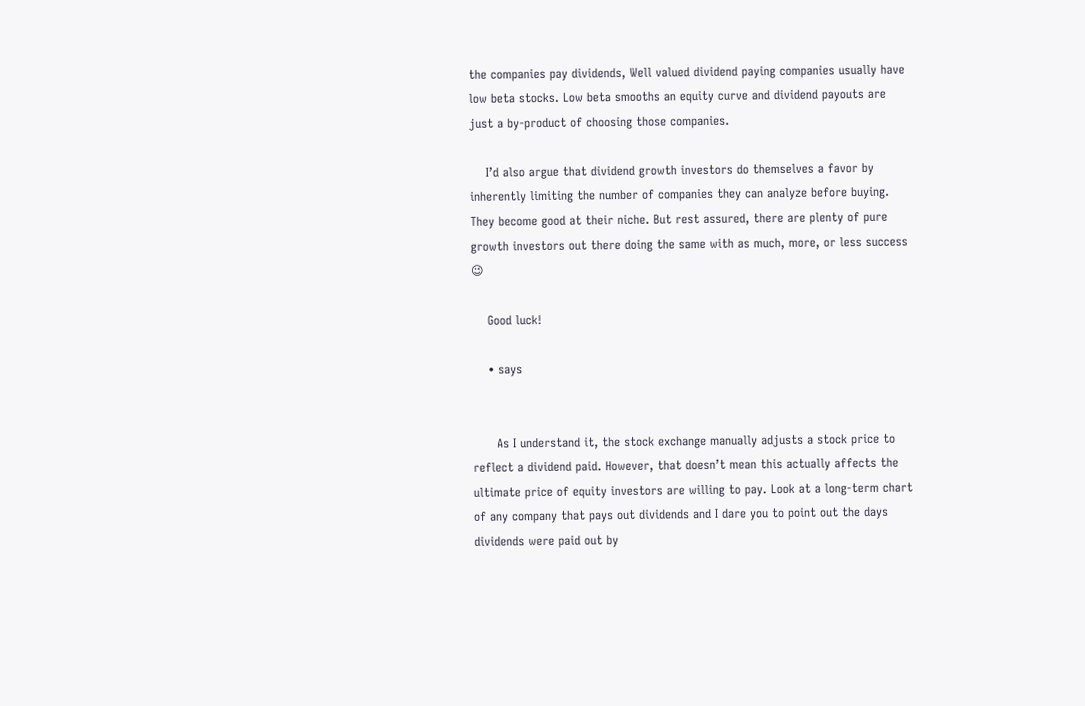the companies pay dividends, Well valued dividend paying companies usually have low beta stocks. Low beta smooths an equity curve and dividend payouts are just a by-product of choosing those companies.

    I’d also argue that dividend growth investors do themselves a favor by inherently limiting the number of companies they can analyze before buying. They become good at their niche. But rest assured, there are plenty of pure growth investors out there doing the same with as much, more, or less success 😉

    Good luck!

    • says


      As I understand it, the stock exchange manually adjusts a stock price to reflect a dividend paid. However, that doesn’t mean this actually affects the ultimate price of equity investors are willing to pay. Look at a long-term chart of any company that pays out dividends and I dare you to point out the days dividends were paid out by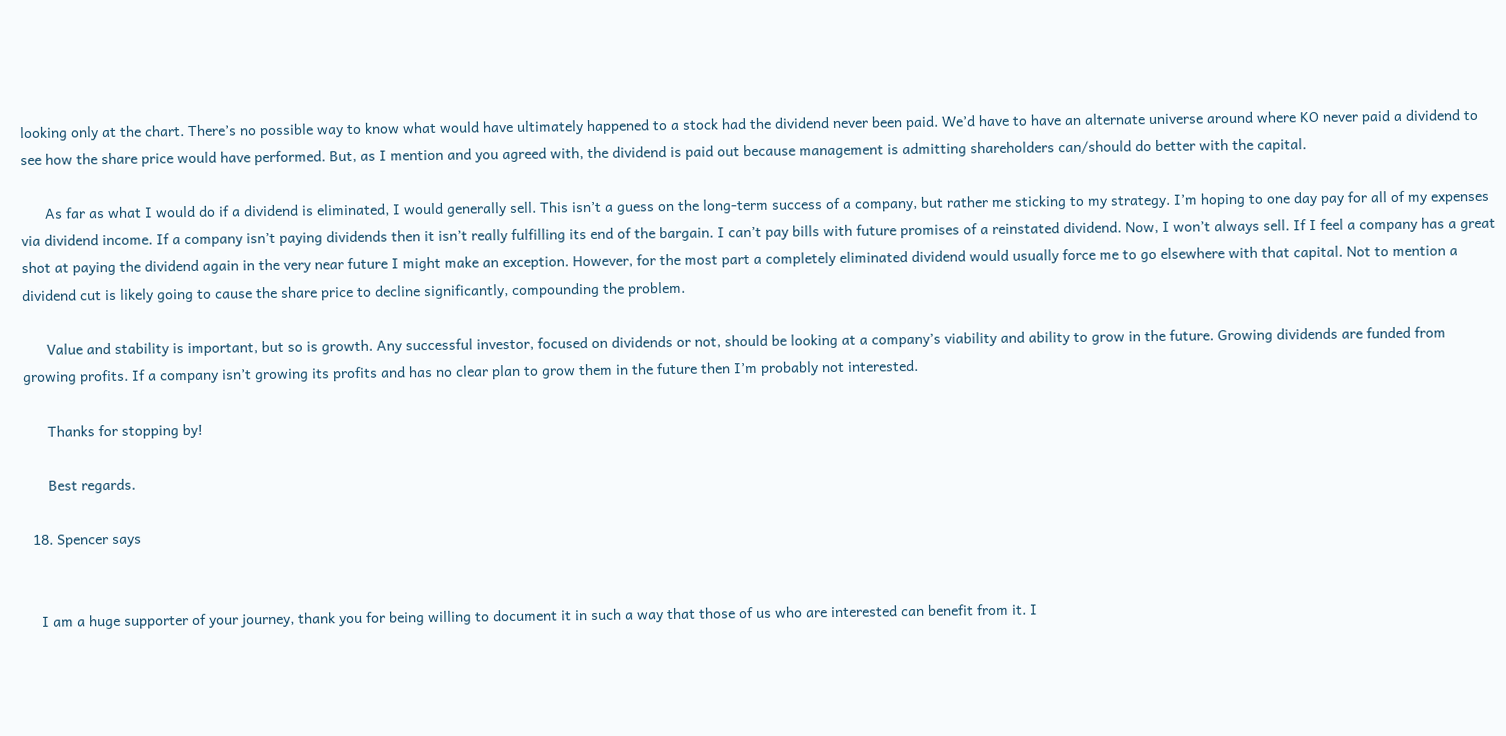looking only at the chart. There’s no possible way to know what would have ultimately happened to a stock had the dividend never been paid. We’d have to have an alternate universe around where KO never paid a dividend to see how the share price would have performed. But, as I mention and you agreed with, the dividend is paid out because management is admitting shareholders can/should do better with the capital.

      As far as what I would do if a dividend is eliminated, I would generally sell. This isn’t a guess on the long-term success of a company, but rather me sticking to my strategy. I’m hoping to one day pay for all of my expenses via dividend income. If a company isn’t paying dividends then it isn’t really fulfilling its end of the bargain. I can’t pay bills with future promises of a reinstated dividend. Now, I won’t always sell. If I feel a company has a great shot at paying the dividend again in the very near future I might make an exception. However, for the most part a completely eliminated dividend would usually force me to go elsewhere with that capital. Not to mention a dividend cut is likely going to cause the share price to decline significantly, compounding the problem.

      Value and stability is important, but so is growth. Any successful investor, focused on dividends or not, should be looking at a company’s viability and ability to grow in the future. Growing dividends are funded from growing profits. If a company isn’t growing its profits and has no clear plan to grow them in the future then I’m probably not interested.

      Thanks for stopping by!

      Best regards.

  18. Spencer says


    I am a huge supporter of your journey, thank you for being willing to document it in such a way that those of us who are interested can benefit from it. I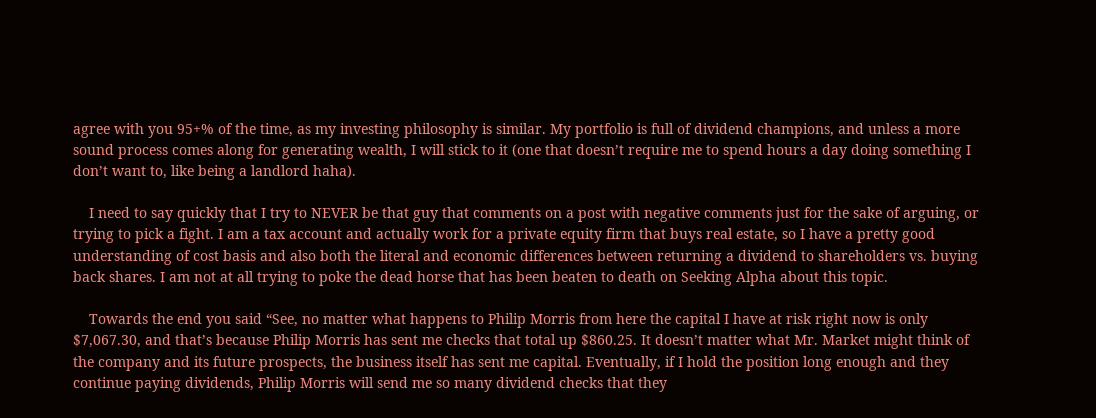agree with you 95+% of the time, as my investing philosophy is similar. My portfolio is full of dividend champions, and unless a more sound process comes along for generating wealth, I will stick to it (one that doesn’t require me to spend hours a day doing something I don’t want to, like being a landlord haha).

    I need to say quickly that I try to NEVER be that guy that comments on a post with negative comments just for the sake of arguing, or trying to pick a fight. I am a tax account and actually work for a private equity firm that buys real estate, so I have a pretty good understanding of cost basis and also both the literal and economic differences between returning a dividend to shareholders vs. buying back shares. I am not at all trying to poke the dead horse that has been beaten to death on Seeking Alpha about this topic.

    Towards the end you said “See, no matter what happens to Philip Morris from here the capital I have at risk right now is only $7,067.30, and that’s because Philip Morris has sent me checks that total up $860.25. It doesn’t matter what Mr. Market might think of the company and its future prospects, the business itself has sent me capital. Eventually, if I hold the position long enough and they continue paying dividends, Philip Morris will send me so many dividend checks that they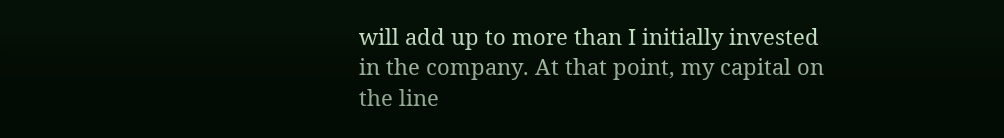will add up to more than I initially invested in the company. At that point, my capital on the line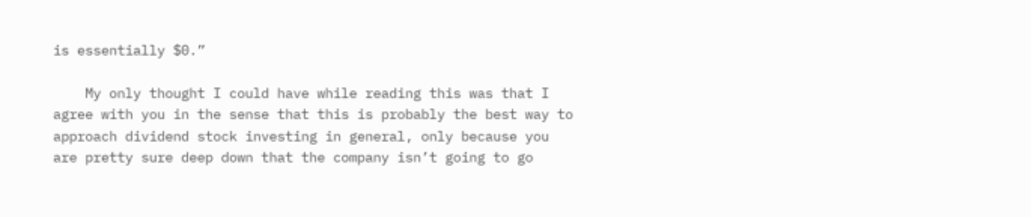is essentially $0.”

    My only thought I could have while reading this was that I agree with you in the sense that this is probably the best way to approach dividend stock investing in general, only because you are pretty sure deep down that the company isn’t going to go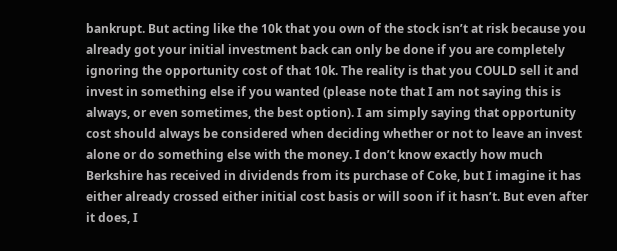bankrupt. But acting like the 10k that you own of the stock isn’t at risk because you already got your initial investment back can only be done if you are completely ignoring the opportunity cost of that 10k. The reality is that you COULD sell it and invest in something else if you wanted (please note that I am not saying this is always, or even sometimes, the best option). I am simply saying that opportunity cost should always be considered when deciding whether or not to leave an invest alone or do something else with the money. I don’t know exactly how much Berkshire has received in dividends from its purchase of Coke, but I imagine it has either already crossed either initial cost basis or will soon if it hasn’t. But even after it does, I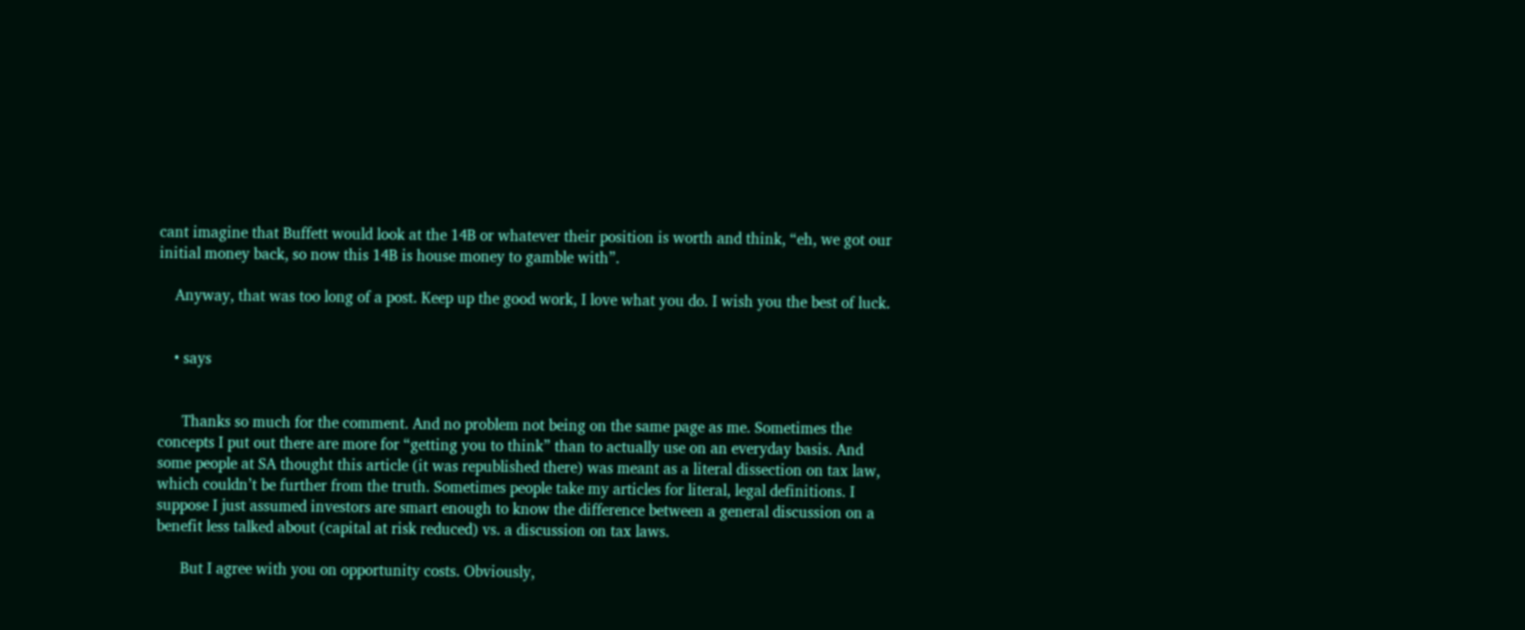cant imagine that Buffett would look at the 14B or whatever their position is worth and think, “eh, we got our initial money back, so now this 14B is house money to gamble with”.

    Anyway, that was too long of a post. Keep up the good work, I love what you do. I wish you the best of luck.


    • says


      Thanks so much for the comment. And no problem not being on the same page as me. Sometimes the concepts I put out there are more for “getting you to think” than to actually use on an everyday basis. And some people at SA thought this article (it was republished there) was meant as a literal dissection on tax law, which couldn’t be further from the truth. Sometimes people take my articles for literal, legal definitions. I suppose I just assumed investors are smart enough to know the difference between a general discussion on a benefit less talked about (capital at risk reduced) vs. a discussion on tax laws.

      But I agree with you on opportunity costs. Obviously,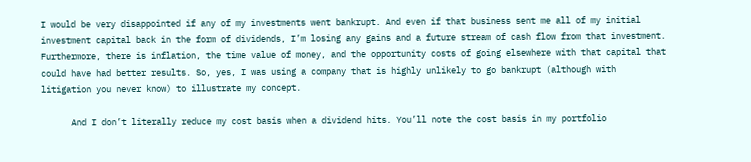I would be very disappointed if any of my investments went bankrupt. And even if that business sent me all of my initial investment capital back in the form of dividends, I’m losing any gains and a future stream of cash flow from that investment. Furthermore, there is inflation, the time value of money, and the opportunity costs of going elsewhere with that capital that could have had better results. So, yes, I was using a company that is highly unlikely to go bankrupt (although with litigation you never know) to illustrate my concept.

      And I don’t literally reduce my cost basis when a dividend hits. You’ll note the cost basis in my portfolio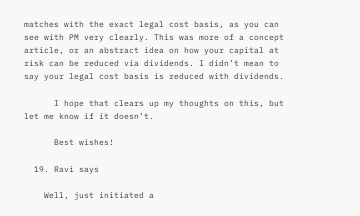matches with the exact legal cost basis, as you can see with PM very clearly. This was more of a concept article, or an abstract idea on how your capital at risk can be reduced via dividends. I didn’t mean to say your legal cost basis is reduced with dividends.

      I hope that clears up my thoughts on this, but let me know if it doesn’t.

      Best wishes!

  19. Ravi says

    Well, just initiated a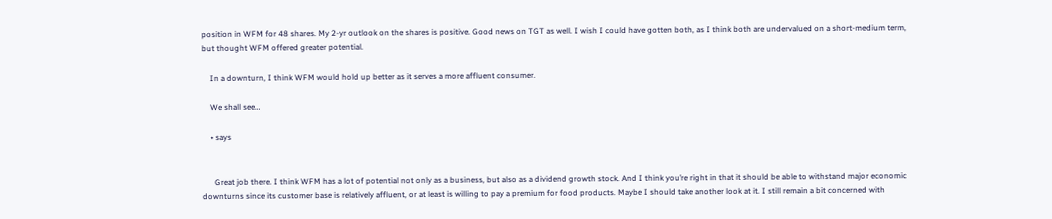position in WFM for 48 shares. My 2-yr outlook on the shares is positive. Good news on TGT as well. I wish I could have gotten both, as I think both are undervalued on a short-medium term, but thought WFM offered greater potential.

    In a downturn, I think WFM would hold up better as it serves a more affluent consumer.

    We shall see…

    • says


      Great job there. I think WFM has a lot of potential not only as a business, but also as a dividend growth stock. And I think you’re right in that it should be able to withstand major economic downturns since its customer base is relatively affluent, or at least is willing to pay a premium for food products. Maybe I should take another look at it. I still remain a bit concerned with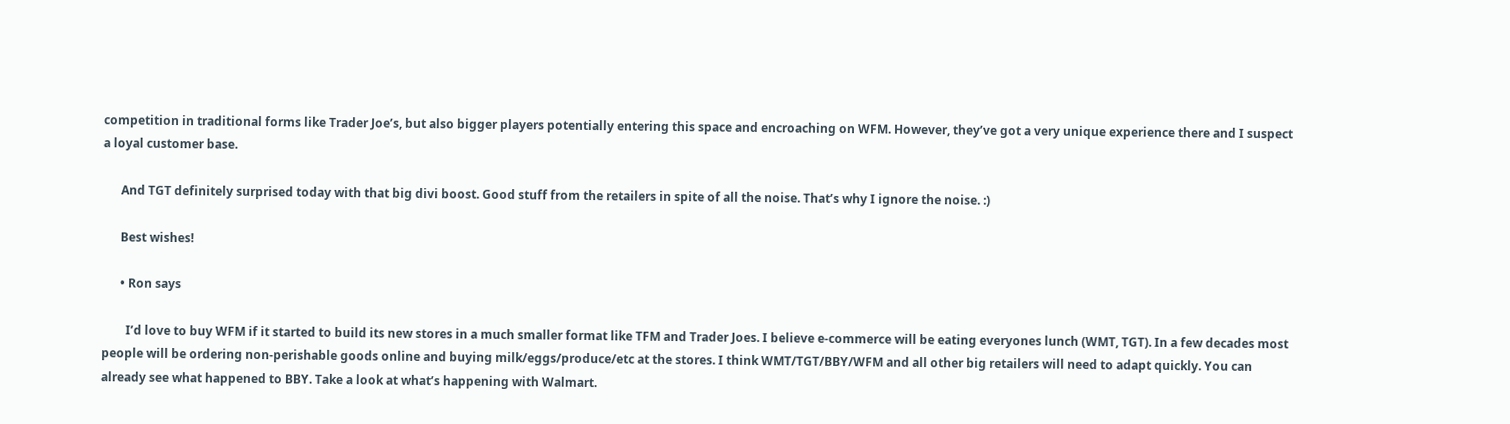competition in traditional forms like Trader Joe’s, but also bigger players potentially entering this space and encroaching on WFM. However, they’ve got a very unique experience there and I suspect a loyal customer base.

      And TGT definitely surprised today with that big divi boost. Good stuff from the retailers in spite of all the noise. That’s why I ignore the noise. :)

      Best wishes!

      • Ron says

        I’d love to buy WFM if it started to build its new stores in a much smaller format like TFM and Trader Joes. I believe e-commerce will be eating everyones lunch (WMT, TGT). In a few decades most people will be ordering non-perishable goods online and buying milk/eggs/produce/etc at the stores. I think WMT/TGT/BBY/WFM and all other big retailers will need to adapt quickly. You can already see what happened to BBY. Take a look at what’s happening with Walmart.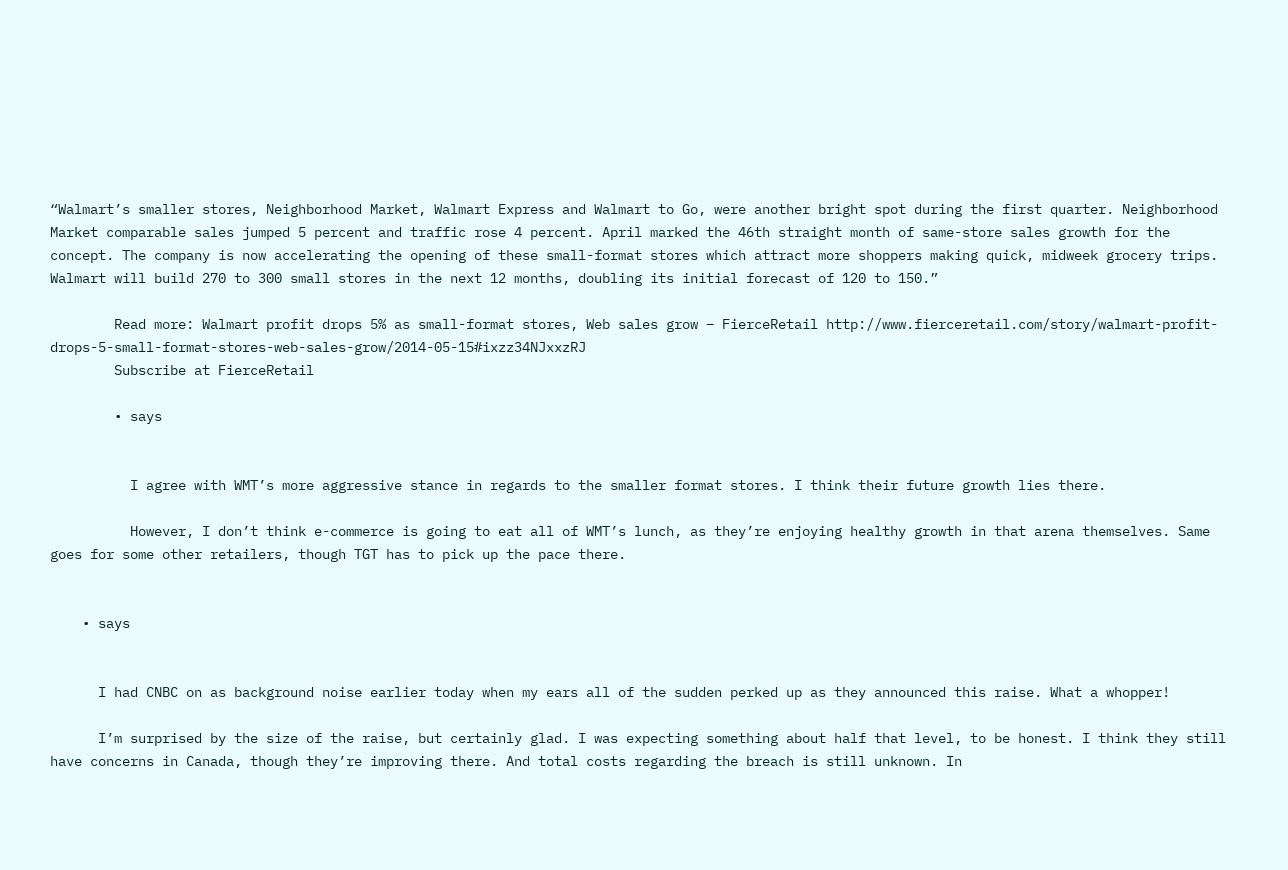“Walmart’s smaller stores, Neighborhood Market, Walmart Express and Walmart to Go, were another bright spot during the first quarter. Neighborhood Market comparable sales jumped 5 percent and traffic rose 4 percent. April marked the 46th straight month of same-store sales growth for the concept. The company is now accelerating the opening of these small-format stores which attract more shoppers making quick, midweek grocery trips. Walmart will build 270 to 300 small stores in the next 12 months, doubling its initial forecast of 120 to 150.”

        Read more: Walmart profit drops 5% as small-format stores, Web sales grow – FierceRetail http://www.fierceretail.com/story/walmart-profit-drops-5-small-format-stores-web-sales-grow/2014-05-15#ixzz34NJxxzRJ
        Subscribe at FierceRetail

        • says


          I agree with WMT’s more aggressive stance in regards to the smaller format stores. I think their future growth lies there.

          However, I don’t think e-commerce is going to eat all of WMT’s lunch, as they’re enjoying healthy growth in that arena themselves. Same goes for some other retailers, though TGT has to pick up the pace there.


    • says


      I had CNBC on as background noise earlier today when my ears all of the sudden perked up as they announced this raise. What a whopper!

      I’m surprised by the size of the raise, but certainly glad. I was expecting something about half that level, to be honest. I think they still have concerns in Canada, though they’re improving there. And total costs regarding the breach is still unknown. In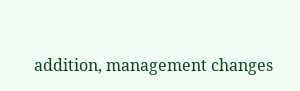addition, management changes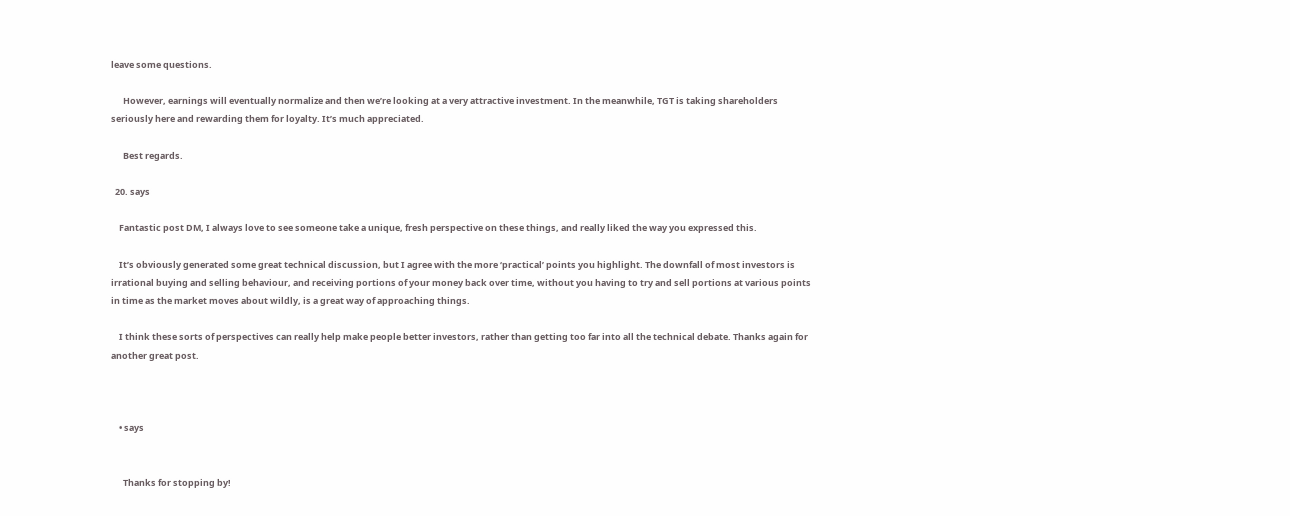leave some questions.

      However, earnings will eventually normalize and then we’re looking at a very attractive investment. In the meanwhile, TGT is taking shareholders seriously here and rewarding them for loyalty. It’s much appreciated.

      Best regards.

  20. says

    Fantastic post DM, I always love to see someone take a unique, fresh perspective on these things, and really liked the way you expressed this.

    It’s obviously generated some great technical discussion, but I agree with the more ‘practical’ points you highlight. The downfall of most investors is irrational buying and selling behaviour, and receiving portions of your money back over time, without you having to try and sell portions at various points in time as the market moves about wildly, is a great way of approaching things.

    I think these sorts of perspectives can really help make people better investors, rather than getting too far into all the technical debate. Thanks again for another great post.



    • says


      Thanks for stopping by!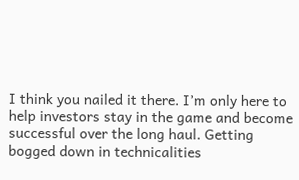I think you nailed it there. I’m only here to help investors stay in the game and become successful over the long haul. Getting bogged down in technicalities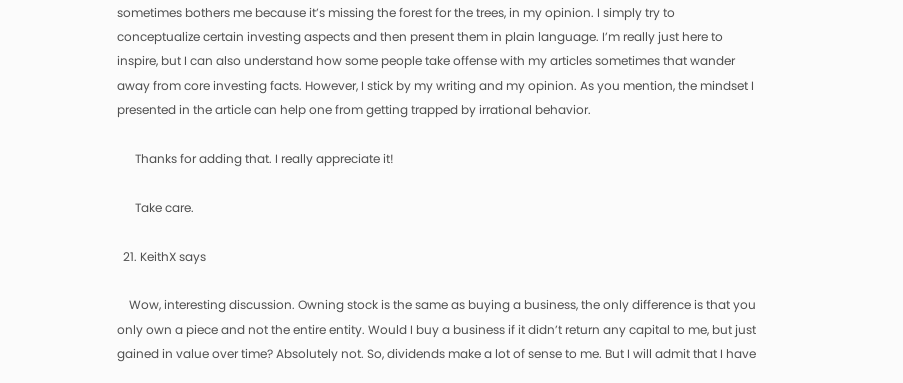sometimes bothers me because it’s missing the forest for the trees, in my opinion. I simply try to conceptualize certain investing aspects and then present them in plain language. I’m really just here to inspire, but I can also understand how some people take offense with my articles sometimes that wander away from core investing facts. However, I stick by my writing and my opinion. As you mention, the mindset I presented in the article can help one from getting trapped by irrational behavior.

      Thanks for adding that. I really appreciate it!

      Take care.

  21. KeithX says

    Wow, interesting discussion. Owning stock is the same as buying a business, the only difference is that you only own a piece and not the entire entity. Would I buy a business if it didn’t return any capital to me, but just gained in value over time? Absolutely not. So, dividends make a lot of sense to me. But I will admit that I have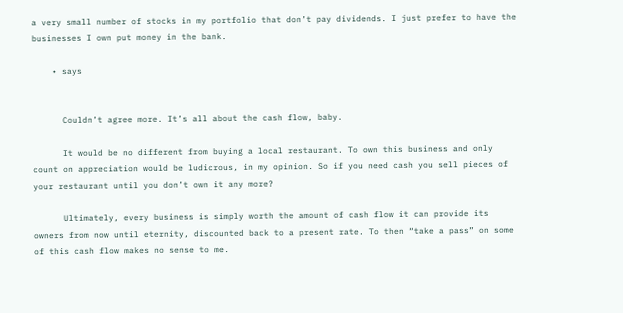a very small number of stocks in my portfolio that don’t pay dividends. I just prefer to have the businesses I own put money in the bank.

    • says


      Couldn’t agree more. It’s all about the cash flow, baby.

      It would be no different from buying a local restaurant. To own this business and only count on appreciation would be ludicrous, in my opinion. So if you need cash you sell pieces of your restaurant until you don’t own it any more?

      Ultimately, every business is simply worth the amount of cash flow it can provide its owners from now until eternity, discounted back to a present rate. To then “take a pass” on some of this cash flow makes no sense to me.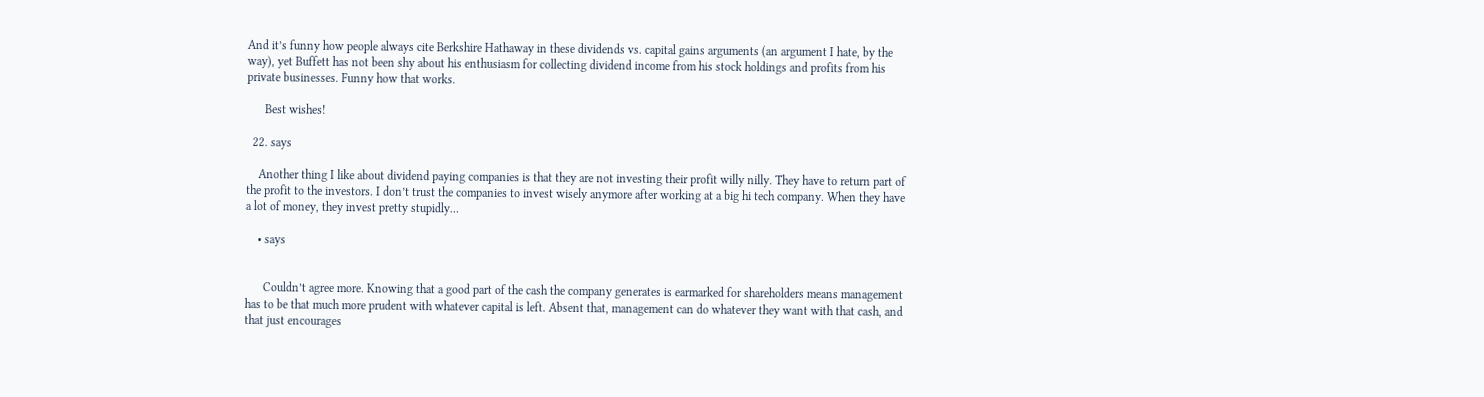And it’s funny how people always cite Berkshire Hathaway in these dividends vs. capital gains arguments (an argument I hate, by the way), yet Buffett has not been shy about his enthusiasm for collecting dividend income from his stock holdings and profits from his private businesses. Funny how that works.

      Best wishes!

  22. says

    Another thing I like about dividend paying companies is that they are not investing their profit willy nilly. They have to return part of the profit to the investors. I don’t trust the companies to invest wisely anymore after working at a big hi tech company. When they have a lot of money, they invest pretty stupidly…

    • says


      Couldn’t agree more. Knowing that a good part of the cash the company generates is earmarked for shareholders means management has to be that much more prudent with whatever capital is left. Absent that, management can do whatever they want with that cash, and that just encourages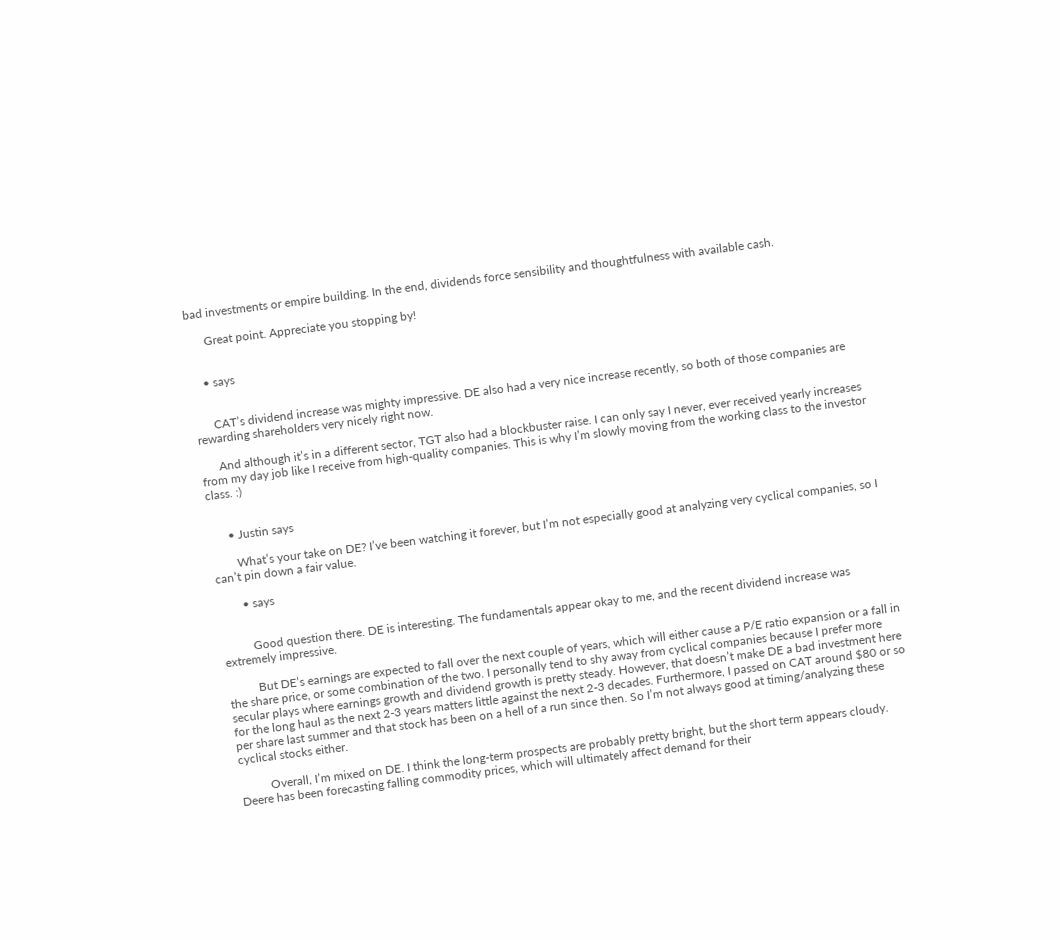bad investments or empire building. In the end, dividends force sensibility and thoughtfulness with available cash.

      Great point. Appreciate you stopping by!


    • says


      CAT’s dividend increase was mighty impressive. DE also had a very nice increase recently, so both of those companies are rewarding shareholders very nicely right now.

      And although it’s in a different sector, TGT also had a blockbuster raise. I can only say I never, ever received yearly increases from my day job like I receive from high-quality companies. This is why I’m slowly moving from the working class to the investor class. :)


      • Justin says

        What’s your take on DE? I’ve been watching it forever, but I’m not especially good at analyzing very cyclical companies, so I can’t pin down a fair value.

        • says


          Good question there. DE is interesting. The fundamentals appear okay to me, and the recent dividend increase was extremely impressive.

          But DE’s earnings are expected to fall over the next couple of years, which will either cause a P/E ratio expansion or a fall in the share price, or some combination of the two. I personally tend to shy away from cyclical companies because I prefer more secular plays where earnings growth and dividend growth is pretty steady. However, that doesn’t make DE a bad investment here for the long haul as the next 2-3 years matters little against the next 2-3 decades. Furthermore, I passed on CAT around $80 or so per share last summer and that stock has been on a hell of a run since then. So I’m not always good at timing/analyzing these cyclical stocks either.

          Overall, I’m mixed on DE. I think the long-term prospects are probably pretty bright, but the short term appears cloudy. Deere has been forecasting falling commodity prices, which will ultimately affect demand for their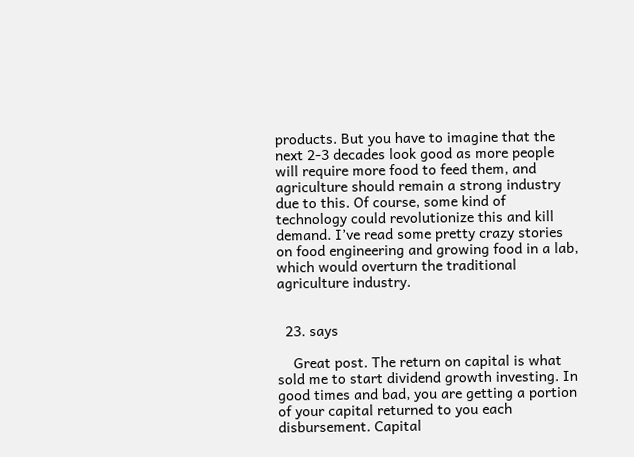products. But you have to imagine that the next 2-3 decades look good as more people will require more food to feed them, and agriculture should remain a strong industry due to this. Of course, some kind of technology could revolutionize this and kill demand. I’ve read some pretty crazy stories on food engineering and growing food in a lab, which would overturn the traditional agriculture industry.


  23. says

    Great post. The return on capital is what sold me to start dividend growth investing. In good times and bad, you are getting a portion of your capital returned to you each disbursement. Capital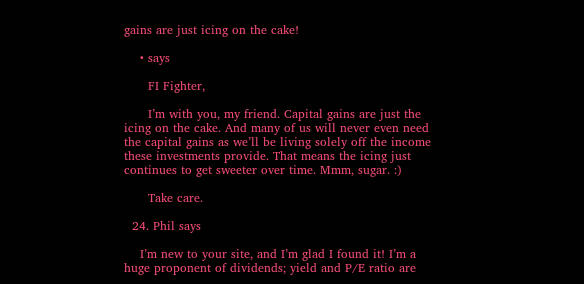gains are just icing on the cake!

    • says

      FI Fighter,

      I’m with you, my friend. Capital gains are just the icing on the cake. And many of us will never even need the capital gains as we’ll be living solely off the income these investments provide. That means the icing just continues to get sweeter over time. Mmm, sugar. :)

      Take care.

  24. Phil says

    I’m new to your site, and I’m glad I found it! I’m a huge proponent of dividends; yield and P/E ratio are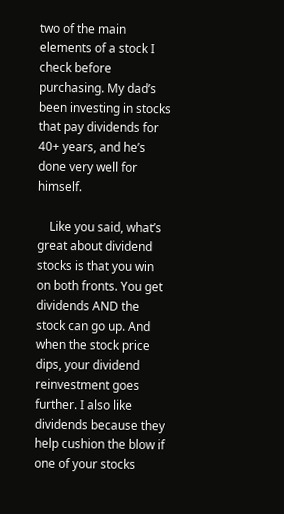two of the main elements of a stock I check before purchasing. My dad’s been investing in stocks that pay dividends for 40+ years, and he’s done very well for himself.

    Like you said, what’s great about dividend stocks is that you win on both fronts. You get dividends AND the stock can go up. And when the stock price dips, your dividend reinvestment goes further. I also like dividends because they help cushion the blow if one of your stocks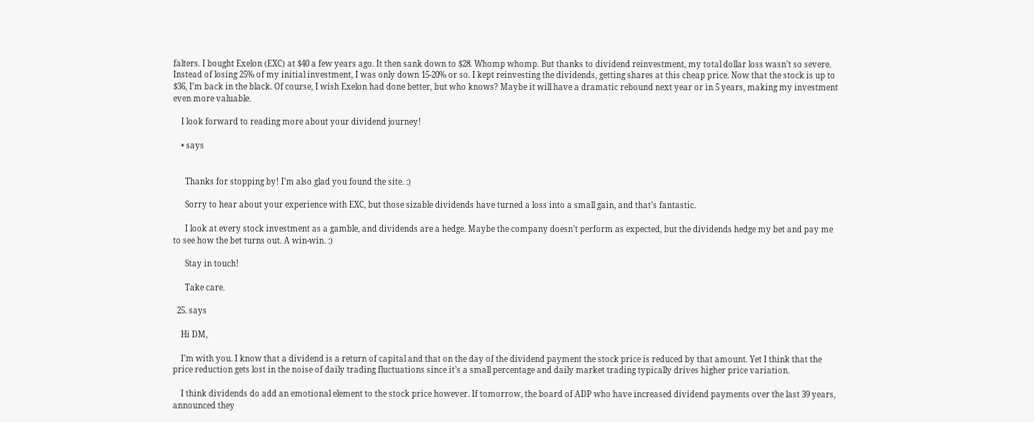falters. I bought Exelon (EXC) at $40 a few years ago. It then sank down to $28. Whomp whomp. But thanks to dividend reinvestment, my total dollar loss wasn’t so severe. Instead of losing 25% of my initial investment, I was only down 15-20% or so. I kept reinvesting the dividends, getting shares at this cheap price. Now that the stock is up to $36, I’m back in the black. Of course, I wish Exelon had done better, but who knows? Maybe it will have a dramatic rebound next year or in 5 years, making my investment even more valuable.

    I look forward to reading more about your dividend journey!

    • says


      Thanks for stopping by! I’m also glad you found the site. :)

      Sorry to hear about your experience with EXC, but those sizable dividends have turned a loss into a small gain, and that’s fantastic.

      I look at every stock investment as a gamble, and dividends are a hedge. Maybe the company doesn’t perform as expected, but the dividends hedge my bet and pay me to see how the bet turns out. A win-win. :)

      Stay in touch!

      Take care.

  25. says

    Hi DM,

    I’m with you. I know that a dividend is a return of capital and that on the day of the dividend payment the stock price is reduced by that amount. Yet I think that the price reduction gets lost in the noise of daily trading fluctuations since it’s a small percentage and daily market trading typically drives higher price variation.

    I think dividends do add an emotional element to the stock price however. If tomorrow, the board of ADP who have increased dividend payments over the last 39 years, announced they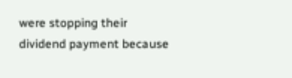were stopping their dividend payment because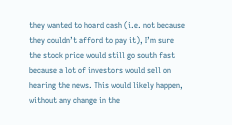they wanted to hoard cash (i.e. not because they couldn’t afford to pay it), I’m sure the stock price would still go south fast because a lot of investors would sell on hearing the news. This would likely happen, without any change in the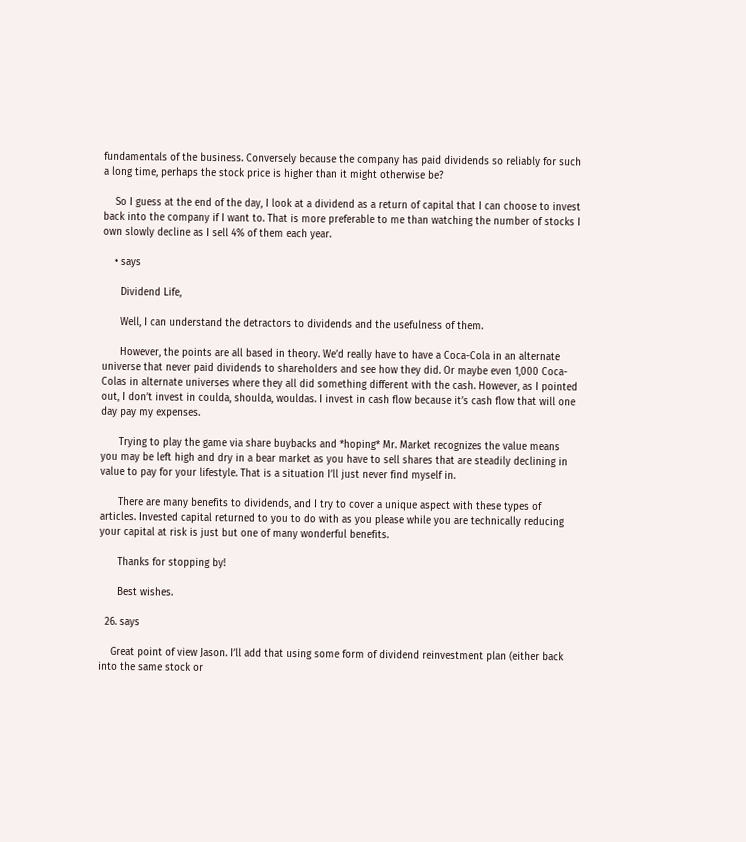fundamentals of the business. Conversely because the company has paid dividends so reliably for such a long time, perhaps the stock price is higher than it might otherwise be?

    So I guess at the end of the day, I look at a dividend as a return of capital that I can choose to invest back into the company if I want to. That is more preferable to me than watching the number of stocks I own slowly decline as I sell 4% of them each year.

    • says

      Dividend Life,

      Well, I can understand the detractors to dividends and the usefulness of them.

      However, the points are all based in theory. We’d really have to have a Coca-Cola in an alternate universe that never paid dividends to shareholders and see how they did. Or maybe even 1,000 Coca-Colas in alternate universes where they all did something different with the cash. However, as I pointed out, I don’t invest in coulda, shoulda, wouldas. I invest in cash flow because it’s cash flow that will one day pay my expenses.

      Trying to play the game via share buybacks and *hoping* Mr. Market recognizes the value means you may be left high and dry in a bear market as you have to sell shares that are steadily declining in value to pay for your lifestyle. That is a situation I’ll just never find myself in.

      There are many benefits to dividends, and I try to cover a unique aspect with these types of articles. Invested capital returned to you to do with as you please while you are technically reducing your capital at risk is just but one of many wonderful benefits.

      Thanks for stopping by!

      Best wishes.

  26. says

    Great point of view Jason. I’ll add that using some form of dividend reinvestment plan (either back into the same stock or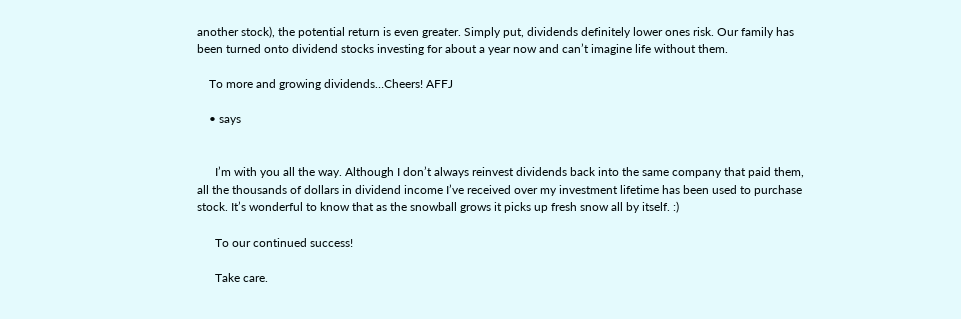another stock), the potential return is even greater. Simply put, dividends definitely lower ones risk. Our family has been turned onto dividend stocks investing for about a year now and can’t imagine life without them.

    To more and growing dividends…Cheers! AFFJ

    • says


      I’m with you all the way. Although I don’t always reinvest dividends back into the same company that paid them, all the thousands of dollars in dividend income I’ve received over my investment lifetime has been used to purchase stock. It’s wonderful to know that as the snowball grows it picks up fresh snow all by itself. :)

      To our continued success!

      Take care.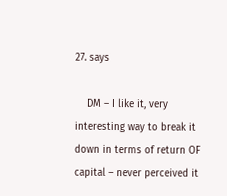27. says

    DM – I like it, very interesting way to break it down in terms of return OF capital – never perceived it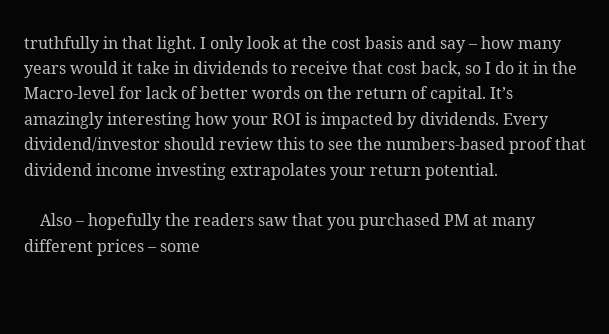truthfully in that light. I only look at the cost basis and say – how many years would it take in dividends to receive that cost back, so I do it in the Macro-level for lack of better words on the return of capital. It’s amazingly interesting how your ROI is impacted by dividends. Every dividend/investor should review this to see the numbers-based proof that dividend income investing extrapolates your return potential.

    Also – hopefully the readers saw that you purchased PM at many different prices – some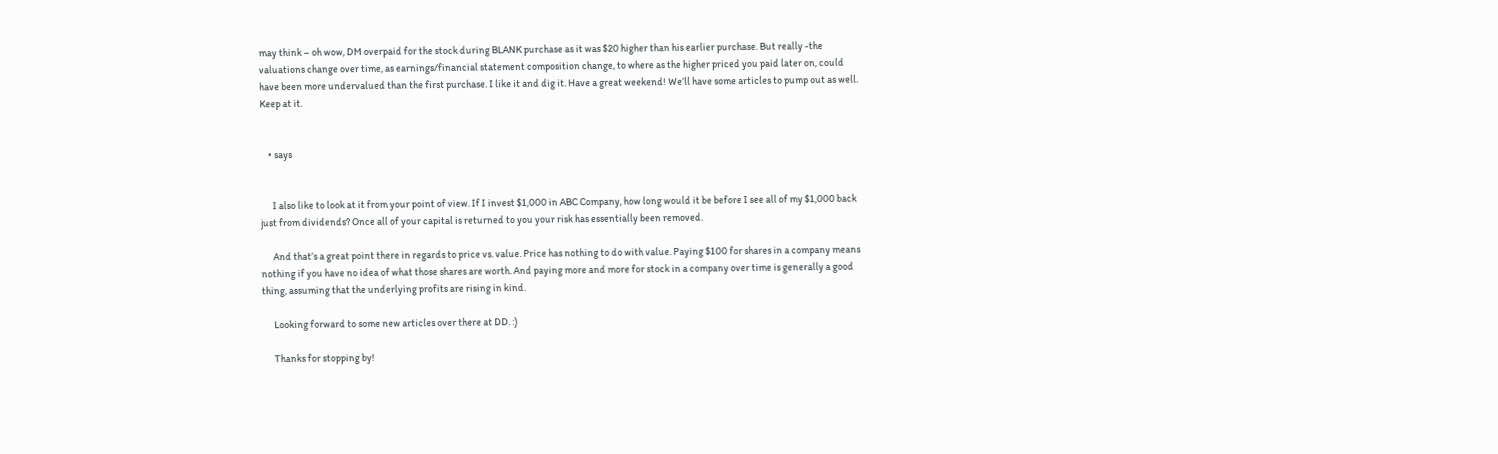may think – oh wow, DM overpaid for the stock during BLANK purchase as it was $20 higher than his earlier purchase. But really -the valuations change over time, as earnings/financial statement composition change, to where as the higher priced you paid later on, could have been more undervalued than the first purchase. I like it and dig it. Have a great weekend! We’ll have some articles to pump out as well. Keep at it.


    • says


      I also like to look at it from your point of view. If I invest $1,000 in ABC Company, how long would it be before I see all of my $1,000 back just from dividends? Once all of your capital is returned to you your risk has essentially been removed.

      And that’s a great point there in regards to price vs. value. Price has nothing to do with value. Paying $100 for shares in a company means nothing if you have no idea of what those shares are worth. And paying more and more for stock in a company over time is generally a good thing, assuming that the underlying profits are rising in kind.

      Looking forward to some new articles over there at DD. :)

      Thanks for stopping by!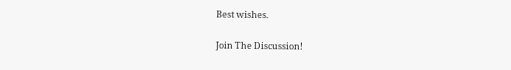Best wishes.

Join The Discussion!